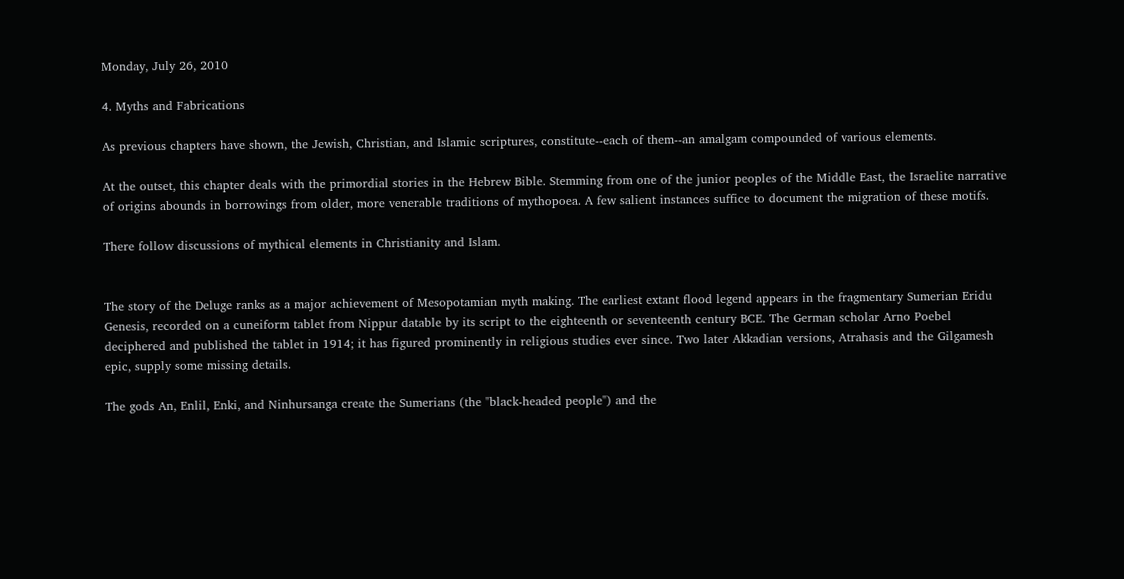Monday, July 26, 2010

4. Myths and Fabrications

As previous chapters have shown, the Jewish, Christian, and Islamic scriptures, constitute--each of them--an amalgam compounded of various elements.

At the outset, this chapter deals with the primordial stories in the Hebrew Bible. Stemming from one of the junior peoples of the Middle East, the Israelite narrative of origins abounds in borrowings from older, more venerable traditions of mythopoea. A few salient instances suffice to document the migration of these motifs.

There follow discussions of mythical elements in Christianity and Islam.


The story of the Deluge ranks as a major achievement of Mesopotamian myth making. The earliest extant flood legend appears in the fragmentary Sumerian Eridu Genesis, recorded on a cuneiform tablet from Nippur datable by its script to the eighteenth or seventeenth century BCE. The German scholar Arno Poebel deciphered and published the tablet in 1914; it has figured prominently in religious studies ever since. Two later Akkadian versions, Atrahasis and the Gilgamesh epic, supply some missing details.

The gods An, Enlil, Enki, and Ninhursanga create the Sumerians (the "black-headed people") and the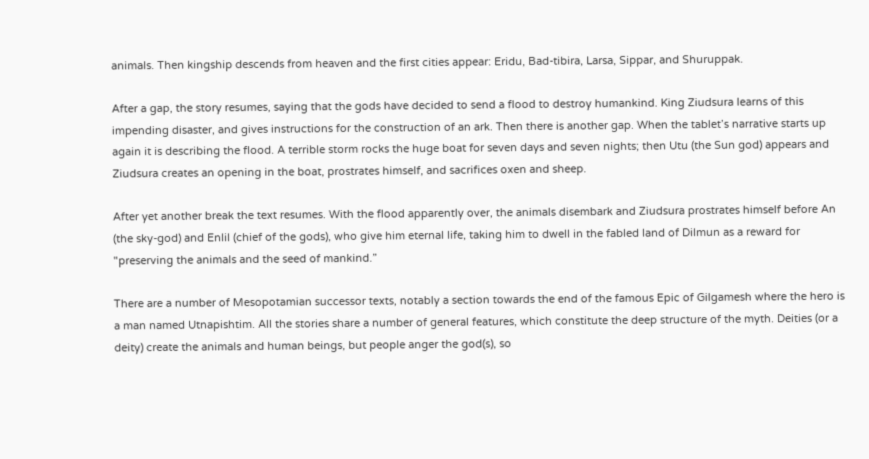animals. Then kingship descends from heaven and the first cities appear: Eridu, Bad-tibira, Larsa, Sippar, and Shuruppak.

After a gap, the story resumes, saying that the gods have decided to send a flood to destroy humankind. King Ziudsura learns of this impending disaster, and gives instructions for the construction of an ark. Then there is another gap. When the tablet’s narrative starts up again it is describing the flood. A terrible storm rocks the huge boat for seven days and seven nights; then Utu (the Sun god) appears and Ziudsura creates an opening in the boat, prostrates himself, and sacrifices oxen and sheep.

After yet another break the text resumes. With the flood apparently over, the animals disembark and Ziudsura prostrates himself before An (the sky-god) and Enlil (chief of the gods), who give him eternal life, taking him to dwell in the fabled land of Dilmun as a reward for "preserving the animals and the seed of mankind.”

There are a number of Mesopotamian successor texts, notably a section towards the end of the famous Epic of Gilgamesh where the hero is a man named Utnapishtim. All the stories share a number of general features, which constitute the deep structure of the myth. Deities (or a deity) create the animals and human beings, but people anger the god(s), so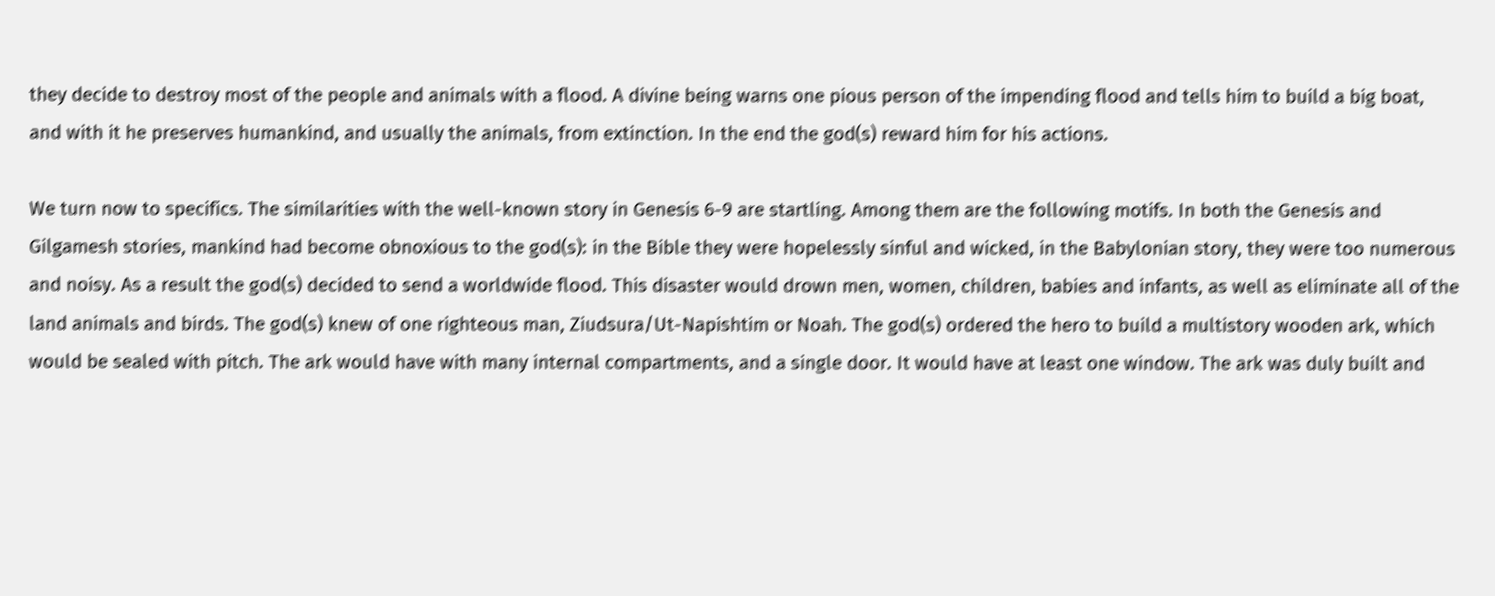they decide to destroy most of the people and animals with a flood. A divine being warns one pious person of the impending flood and tells him to build a big boat, and with it he preserves humankind, and usually the animals, from extinction. In the end the god(s) reward him for his actions.

We turn now to specifics. The similarities with the well-known story in Genesis 6-9 are startling. Among them are the following motifs. In both the Genesis and Gilgamesh stories, mankind had become obnoxious to the god(s): in the Bible they were hopelessly sinful and wicked, in the Babylonian story, they were too numerous and noisy. As a result the god(s) decided to send a worldwide flood. This disaster would drown men, women, children, babies and infants, as well as eliminate all of the land animals and birds. The god(s) knew of one righteous man, Ziudsura/Ut-Napishtim or Noah. The god(s) ordered the hero to build a multistory wooden ark, which would be sealed with pitch. The ark would have with many internal compartments, and a single door. It would have at least one window. The ark was duly built and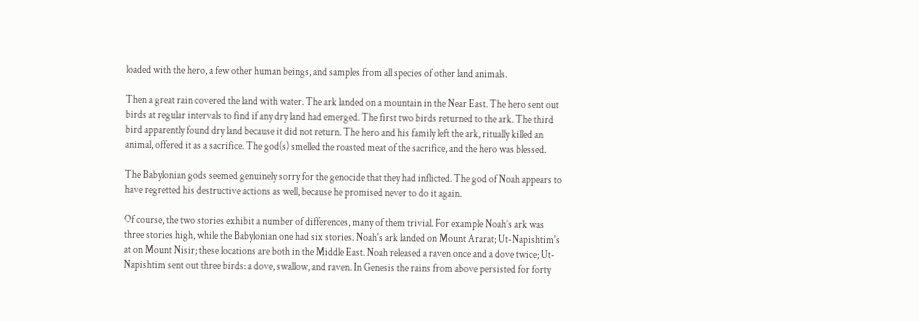loaded with the hero, a few other human beings, and samples from all species of other land animals.

Then a great rain covered the land with water. The ark landed on a mountain in the Near East. The hero sent out birds at regular intervals to find if any dry land had emerged. The first two birds returned to the ark. The third bird apparently found dry land because it did not return. The hero and his family left the ark, ritually killed an animal, offered it as a sacrifice. The god(s) smelled the roasted meat of the sacrifice, and the hero was blessed.

The Babylonian gods seemed genuinely sorry for the genocide that they had inflicted. The god of Noah appears to have regretted his destructive actions as well, because he promised never to do it again.

Of course, the two stories exhibit a number of differences, many of them trivial. For example Noah’s ark was three stories high, while the Babylonian one had six stories. Noah's ark landed on Mount Ararat; Ut-Napishtim's at on Mount Nisir; these locations are both in the Middle East. Noah released a raven once and a dove twice; Ut-Napishtim sent out three birds: a dove, swallow, and raven. In Genesis the rains from above persisted for forty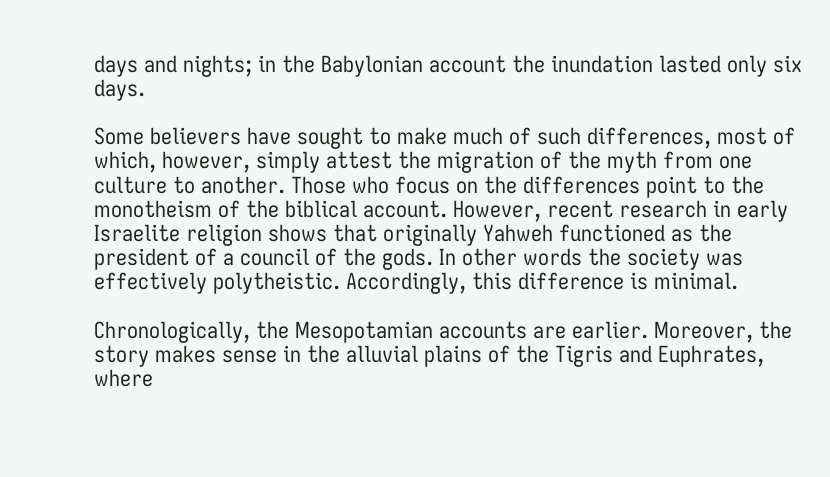days and nights; in the Babylonian account the inundation lasted only six days.

Some believers have sought to make much of such differences, most of which, however, simply attest the migration of the myth from one culture to another. Those who focus on the differences point to the monotheism of the biblical account. However, recent research in early Israelite religion shows that originally Yahweh functioned as the president of a council of the gods. In other words the society was effectively polytheistic. Accordingly, this difference is minimal.

Chronologically, the Mesopotamian accounts are earlier. Moreover, the story makes sense in the alluvial plains of the Tigris and Euphrates, where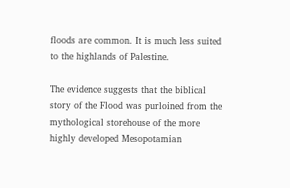floods are common. It is much less suited to the highlands of Palestine.

The evidence suggests that the biblical story of the Flood was purloined from the mythological storehouse of the more highly developed Mesopotamian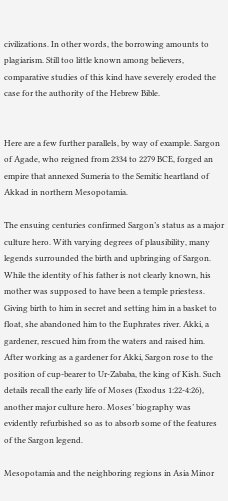civilizations. In other words, the borrowing amounts to plagiarism. Still too little known among believers, comparative studies of this kind have severely eroded the case for the authority of the Hebrew Bible.


Here are a few further parallels, by way of example. Sargon of Agade, who reigned from 2334 to 2279 BCE, forged an empire that annexed Sumeria to the Semitic heartland of Akkad in northern Mesopotamia.

The ensuing centuries confirmed Sargon’s status as a major culture hero. With varying degrees of plausibility, many legends surrounded the birth and upbringing of Sargon. While the identity of his father is not clearly known, his mother was supposed to have been a temple priestess. Giving birth to him in secret and setting him in a basket to float, she abandoned him to the Euphrates river. Akki, a gardener, rescued him from the waters and raised him. After working as a gardener for Akki, Sargon rose to the position of cup-bearer to Ur-Zababa, the king of Kish. Such details recall the early life of Moses (Exodus 1:22-4:26), another major culture hero. Moses’ biography was evidently refurbished so as to absorb some of the features of the Sargon legend.

Mesopotamia and the neighboring regions in Asia Minor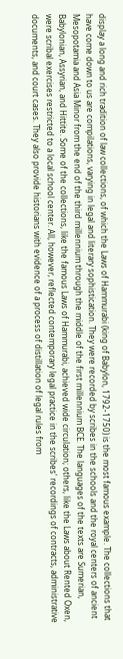display a long and rich tradition of law collections, of which the Laws of Hammurabi (king of Babylon, 1792-1750) is the most famous example. The collections that have come down to us are compilations, varying in legal and literary sophistication. They were recorded by scribes in the schools and the royal centers of ancient Mesopotamia and Asia Minor from the end of the third millennium through the middle of the first millennium BCE. The languages of the texts are Sumerian, Babylonian, Assyrian, and Hittite. Some of the collections, like the famous Laws of Hammurabi, achieved wide circulation; others, like the Laws about Rented Oxen, were scribal exercises restricted to a local school center. All, however, reflected contemporary legal practice in the scribes' recordings of contracts, administrative documents, and court cases. They also provide historians with evidence of a process of distillation of legal rules from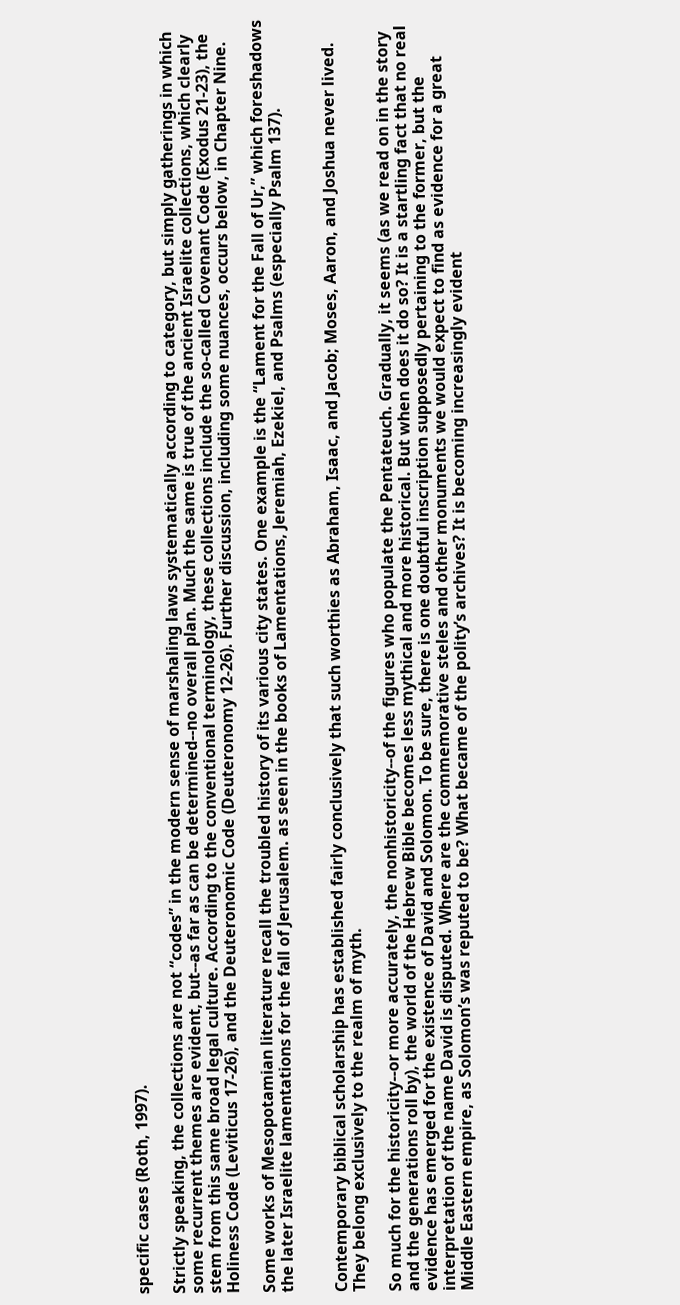specific cases (Roth, 1997).

Strictly speaking, the collections are not “codes” in the modern sense of marshaling laws systematically according to category, but simply gatherings in which some recurrent themes are evident, but--as far as can be determined--no overall plan. Much the same is true of the ancient Israelite collections, which clearly stem from this same broad legal culture. According to the conventional terminology, these collections include the so-called Covenant Code (Exodus 21-23), the Holiness Code (Leviticus 17-26), and the Deuteronomic Code (Deuteronomy 12-26). Further discussion, including some nuances, occurs below, in Chapter Nine.

Some works of Mesopotamian literature recall the troubled history of its various city states. One example is the “Lament for the Fall of Ur,” which foreshadows the later Israelite lamentations for the fall of Jerusalem. as seen in the books of Lamentations, Jeremiah, Ezekiel, and Psalms (especially Psalm 137).


Contemporary biblical scholarship has established fairly conclusively that such worthies as Abraham, Isaac, and Jacob; Moses, Aaron, and Joshua never lived. They belong exclusively to the realm of myth.

So much for the historicity--or more accurately, the nonhistoricity--of the figures who populate the Pentateuch. Gradually, it seems (as we read on in the story and the generations roll by), the world of the Hebrew Bible becomes less mythical and more historical. But when does it do so? It is a startling fact that no real evidence has emerged for the existence of David and Solomon. To be sure, there is one doubtful inscription supposedly pertaining to the former, but the interpretation of the name David is disputed. Where are the commemorative steles and other monuments we would expect to find as evidence for a great Middle Eastern empire, as Solomon’s was reputed to be? What became of the polity’s archives? It is becoming increasingly evident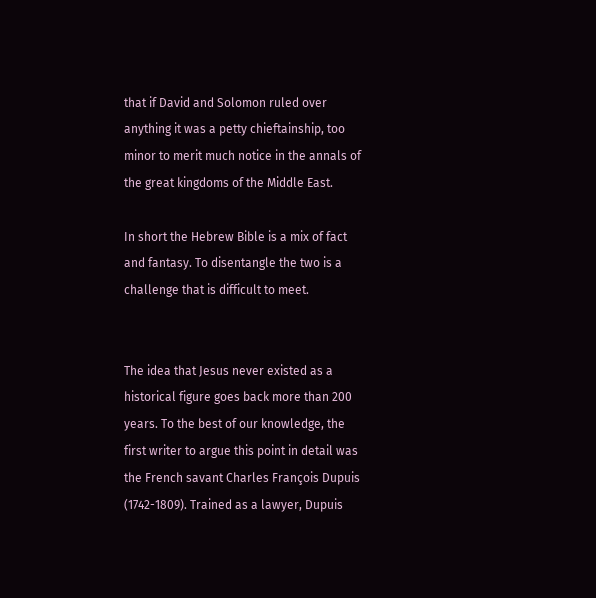that if David and Solomon ruled over anything it was a petty chieftainship, too minor to merit much notice in the annals of the great kingdoms of the Middle East.

In short the Hebrew Bible is a mix of fact and fantasy. To disentangle the two is a challenge that is difficult to meet.


The idea that Jesus never existed as a historical figure goes back more than 200 years. To the best of our knowledge, the first writer to argue this point in detail was the French savant Charles François Dupuis (1742-1809). Trained as a lawyer, Dupuis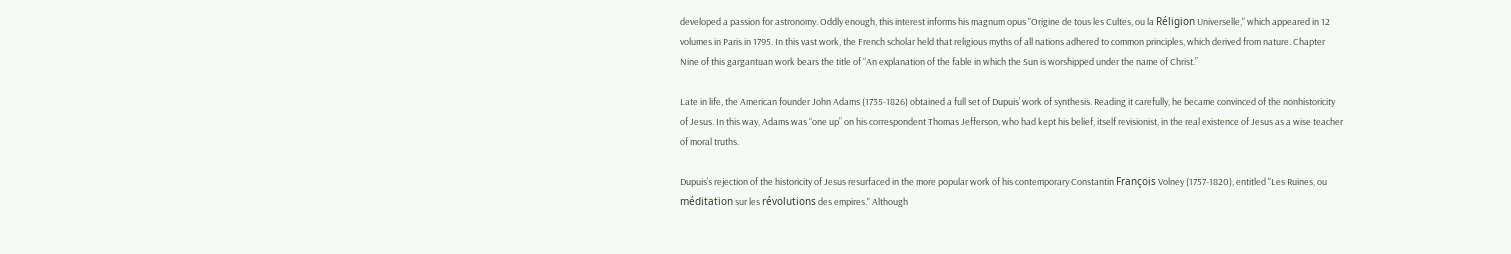developed a passion for astronomy. Oddly enough, this interest informs his magnum opus "Origine de tous les Cultes, ou la Réligion Universelle," which appeared in 12 volumes in Paris in 1795. In this vast work, the French scholar held that religious myths of all nations adhered to common principles, which derived from nature. Chapter Nine of this gargantuan work bears the title of “An explanation of the fable in which the Sun is worshipped under the name of Christ.”

Late in life, the American founder John Adams (1735-1826) obtained a full set of Dupuis’ work of synthesis. Reading it carefully, he became convinced of the nonhistoricity of Jesus. In this way, Adams was “one up” on his correspondent Thomas Jefferson, who had kept his belief, itself revisionist, in the real existence of Jesus as a wise teacher of moral truths.

Dupuis’s rejection of the historicity of Jesus resurfaced in the more popular work of his contemporary Constantin François Volney (1757-1820), entitled "Les Ruines, ou méditation sur les révolutions des empires." Although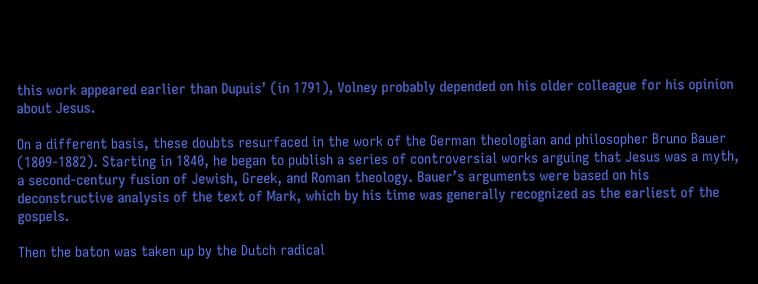this work appeared earlier than Dupuis’ (in 1791), Volney probably depended on his older colleague for his opinion about Jesus.

On a different basis, these doubts resurfaced in the work of the German theologian and philosopher Bruno Bauer (1809-1882). Starting in 1840, he began to publish a series of controversial works arguing that Jesus was a myth, a second-century fusion of Jewish, Greek, and Roman theology. Bauer’s arguments were based on his deconstructive analysis of the text of Mark, which by his time was generally recognized as the earliest of the gospels.

Then the baton was taken up by the Dutch radical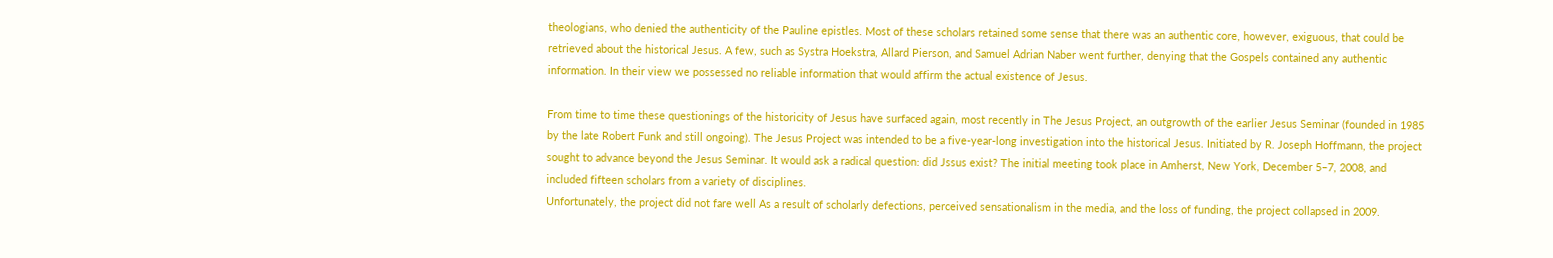theologians, who denied the authenticity of the Pauline epistles. Most of these scholars retained some sense that there was an authentic core, however, exiguous, that could be retrieved about the historical Jesus. A few, such as Systra Hoekstra, Allard Pierson, and Samuel Adrian Naber went further, denying that the Gospels contained any authentic information. In their view we possessed no reliable information that would affirm the actual existence of Jesus.

From time to time these questionings of the historicity of Jesus have surfaced again, most recently in The Jesus Project, an outgrowth of the earlier Jesus Seminar (founded in 1985 by the late Robert Funk and still ongoing). The Jesus Project was intended to be a five-year-long investigation into the historical Jesus. Initiated by R. Joseph Hoffmann, the project sought to advance beyond the Jesus Seminar. It would ask a radical question: did Jssus exist? The initial meeting took place in Amherst, New York, December 5–7, 2008, and included fifteen scholars from a variety of disciplines.
Unfortunately, the project did not fare well As a result of scholarly defections, perceived sensationalism in the media, and the loss of funding, the project collapsed in 2009.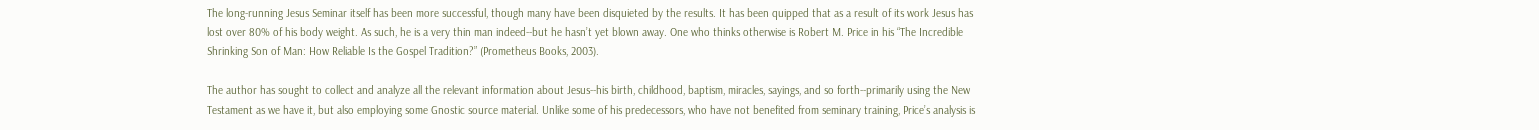The long-running Jesus Seminar itself has been more successful, though many have been disquieted by the results. It has been quipped that as a result of its work Jesus has lost over 80% of his body weight. As such, he is a very thin man indeed--but he hasn’t yet blown away. One who thinks otherwise is Robert M. Price in his “The Incredible Shrinking Son of Man: How Reliable Is the Gospel Tradition?” (Prometheus Books, 2003).

The author has sought to collect and analyze all the relevant information about Jesus--his birth, childhood, baptism, miracles, sayings, and so forth--primarily using the New Testament as we have it, but also employing some Gnostic source material. Unlike some of his predecessors, who have not benefited from seminary training, Price’s analysis is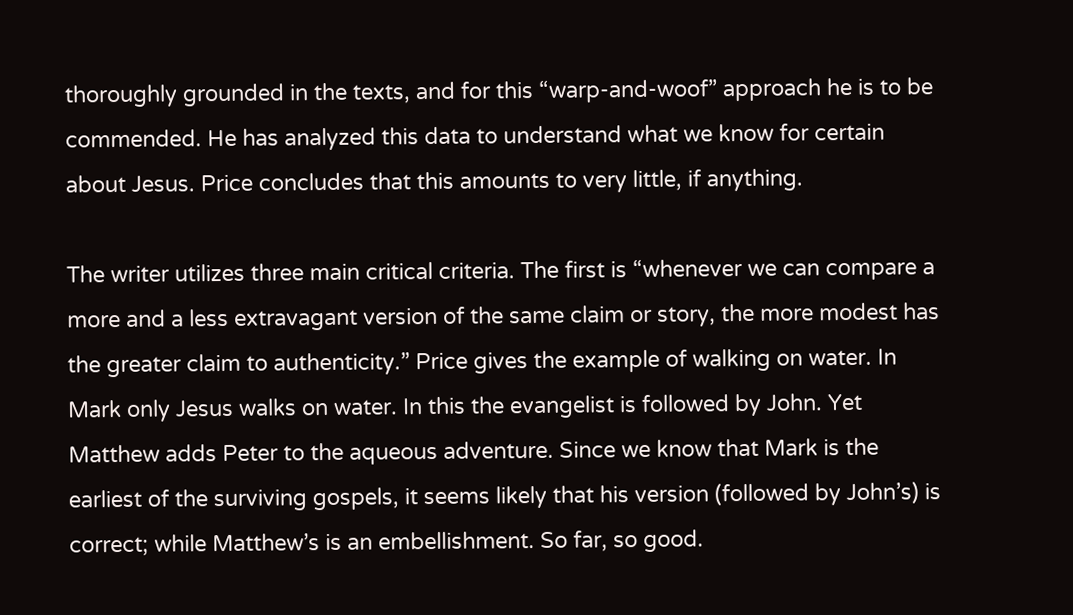thoroughly grounded in the texts, and for this “warp-and-woof” approach he is to be commended. He has analyzed this data to understand what we know for certain about Jesus. Price concludes that this amounts to very little, if anything.

The writer utilizes three main critical criteria. The first is “whenever we can compare a more and a less extravagant version of the same claim or story, the more modest has the greater claim to authenticity.” Price gives the example of walking on water. In Mark only Jesus walks on water. In this the evangelist is followed by John. Yet Matthew adds Peter to the aqueous adventure. Since we know that Mark is the earliest of the surviving gospels, it seems likely that his version (followed by John’s) is correct; while Matthew’s is an embellishment. So far, so good.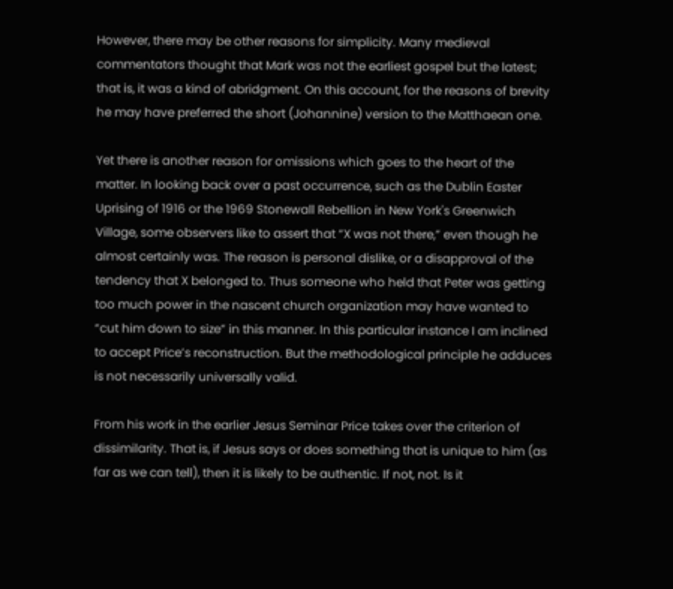However, there may be other reasons for simplicity. Many medieval commentators thought that Mark was not the earliest gospel but the latest; that is, it was a kind of abridgment. On this account, for the reasons of brevity he may have preferred the short (Johannine) version to the Matthaean one.

Yet there is another reason for omissions which goes to the heart of the matter. In looking back over a past occurrence, such as the Dublin Easter Uprising of 1916 or the 1969 Stonewall Rebellion in New York's Greenwich Village, some observers like to assert that “X was not there,” even though he almost certainly was. The reason is personal dislike, or a disapproval of the tendency that X belonged to. Thus someone who held that Peter was getting too much power in the nascent church organization may have wanted to “cut him down to size” in this manner. In this particular instance I am inclined to accept Price’s reconstruction. But the methodological principle he adduces is not necessarily universally valid.

From his work in the earlier Jesus Seminar Price takes over the criterion of dissimilarity. That is, if Jesus says or does something that is unique to him (as far as we can tell), then it is likely to be authentic. If not, not. Is it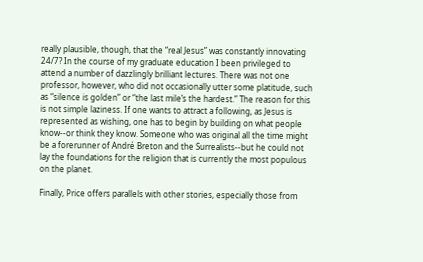really plausible, though, that the “real Jesus” was constantly innovating 24/7? In the course of my graduate education I been privileged to attend a number of dazzlingly brilliant lectures. There was not one professor, however, who did not occasionally utter some platitude, such as “silence is golden” or “the last mile’s the hardest.” The reason for this is not simple laziness. If one wants to attract a following, as Jesus is represented as wishing, one has to begin by building on what people know--or think they know. Someone who was original all the time might be a forerunner of André Breton and the Surrealists--but he could not lay the foundations for the religion that is currently the most populous on the planet.

Finally, Price offers parallels with other stories, especially those from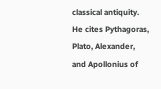classical antiquity. He cites Pythagoras, Plato, Alexander, and Apollonius of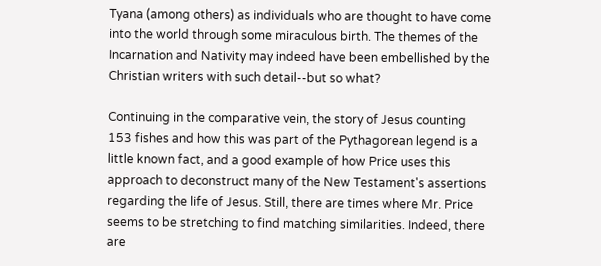Tyana (among others) as individuals who are thought to have come into the world through some miraculous birth. The themes of the Incarnation and Nativity may indeed have been embellished by the Christian writers with such detail--but so what?

Continuing in the comparative vein, the story of Jesus counting 153 fishes and how this was part of the Pythagorean legend is a little known fact, and a good example of how Price uses this approach to deconstruct many of the New Testament's assertions regarding the life of Jesus. Still, there are times where Mr. Price seems to be stretching to find matching similarities. Indeed, there are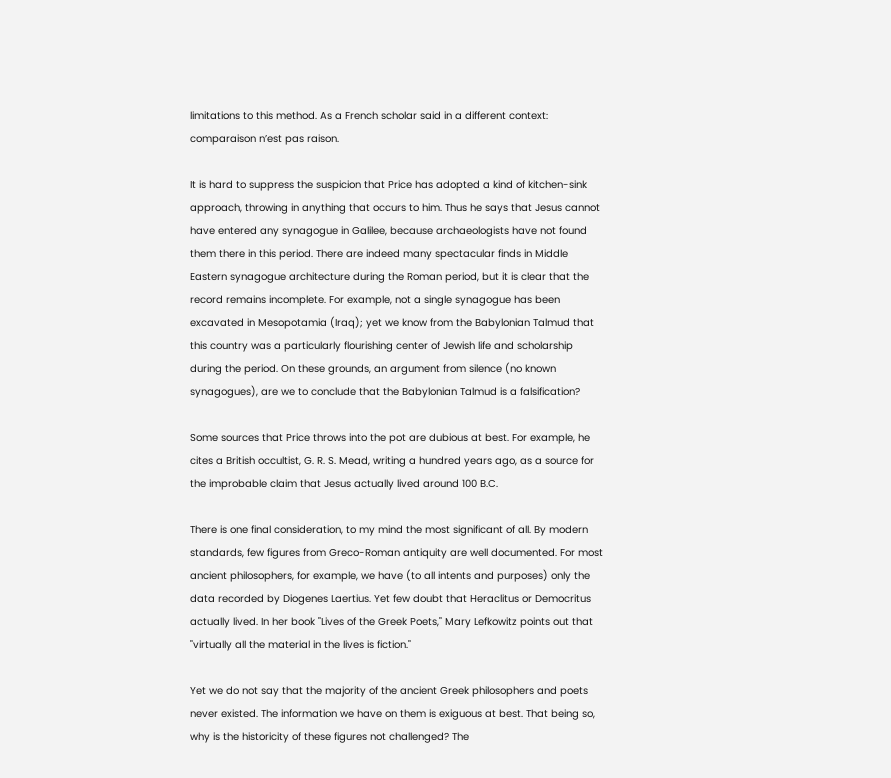limitations to this method. As a French scholar said in a different context: comparaison n’est pas raison.

It is hard to suppress the suspicion that Price has adopted a kind of kitchen-sink approach, throwing in anything that occurs to him. Thus he says that Jesus cannot have entered any synagogue in Galilee, because archaeologists have not found them there in this period. There are indeed many spectacular finds in Middle Eastern synagogue architecture during the Roman period, but it is clear that the record remains incomplete. For example, not a single synagogue has been excavated in Mesopotamia (Iraq); yet we know from the Babylonian Talmud that this country was a particularly flourishing center of Jewish life and scholarship during the period. On these grounds, an argument from silence (no known synagogues), are we to conclude that the Babylonian Talmud is a falsification?

Some sources that Price throws into the pot are dubious at best. For example, he cites a British occultist, G. R. S. Mead, writing a hundred years ago, as a source for the improbable claim that Jesus actually lived around 100 B.C.

There is one final consideration, to my mind the most significant of all. By modern standards, few figures from Greco-Roman antiquity are well documented. For most ancient philosophers, for example, we have (to all intents and purposes) only the data recorded by Diogenes Laertius. Yet few doubt that Heraclitus or Democritus actually lived. In her book "Lives of the Greek Poets," Mary Lefkowitz points out that "virtually all the material in the lives is fiction."

Yet we do not say that the majority of the ancient Greek philosophers and poets never existed. The information we have on them is exiguous at best. That being so, why is the historicity of these figures not challenged? The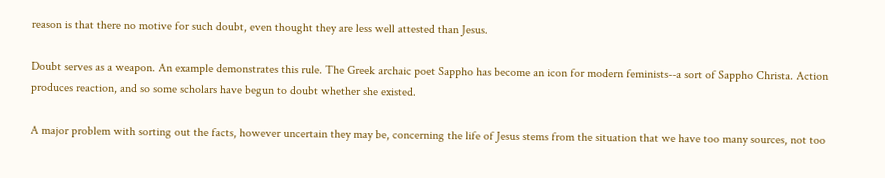reason is that there no motive for such doubt, even thought they are less well attested than Jesus.

Doubt serves as a weapon. An example demonstrates this rule. The Greek archaic poet Sappho has become an icon for modern feminists--a sort of Sappho Christa. Action produces reaction, and so some scholars have begun to doubt whether she existed.

A major problem with sorting out the facts, however uncertain they may be, concerning the life of Jesus stems from the situation that we have too many sources, not too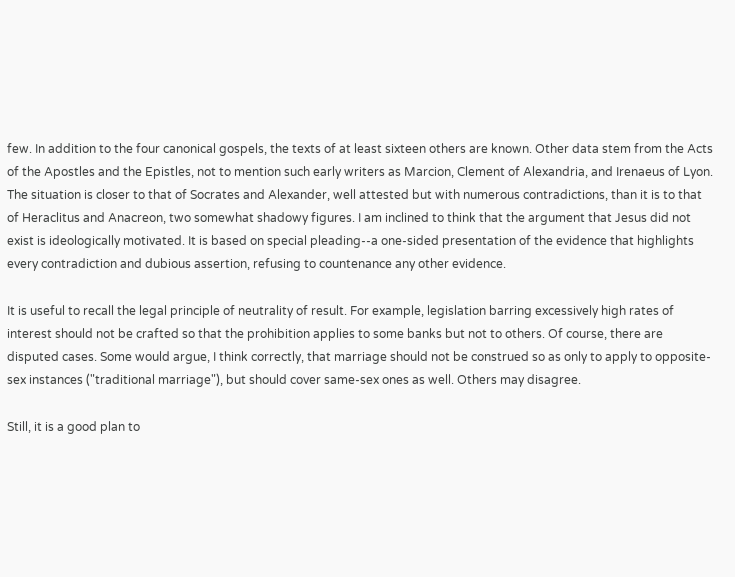few. In addition to the four canonical gospels, the texts of at least sixteen others are known. Other data stem from the Acts of the Apostles and the Epistles, not to mention such early writers as Marcion, Clement of Alexandria, and Irenaeus of Lyon. The situation is closer to that of Socrates and Alexander, well attested but with numerous contradictions, than it is to that of Heraclitus and Anacreon, two somewhat shadowy figures. I am inclined to think that the argument that Jesus did not exist is ideologically motivated. It is based on special pleading--a one-sided presentation of the evidence that highlights every contradiction and dubious assertion, refusing to countenance any other evidence.

It is useful to recall the legal principle of neutrality of result. For example, legislation barring excessively high rates of interest should not be crafted so that the prohibition applies to some banks but not to others. Of course, there are disputed cases. Some would argue, I think correctly, that marriage should not be construed so as only to apply to opposite-sex instances ("traditional marriage"), but should cover same-sex ones as well. Others may disagree.

Still, it is a good plan to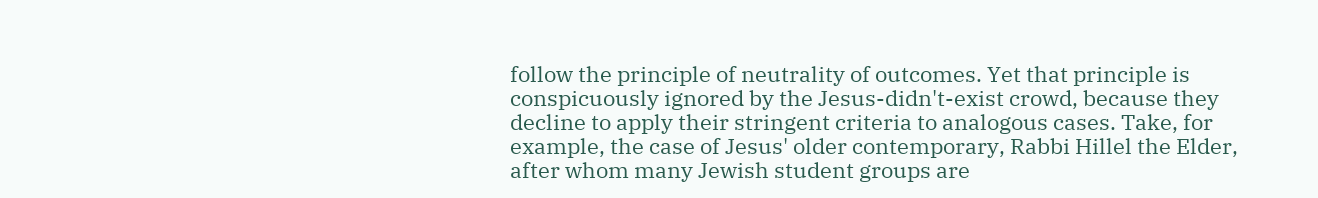follow the principle of neutrality of outcomes. Yet that principle is conspicuously ignored by the Jesus-didn't-exist crowd, because they decline to apply their stringent criteria to analogous cases. Take, for example, the case of Jesus' older contemporary, Rabbi Hillel the Elder, after whom many Jewish student groups are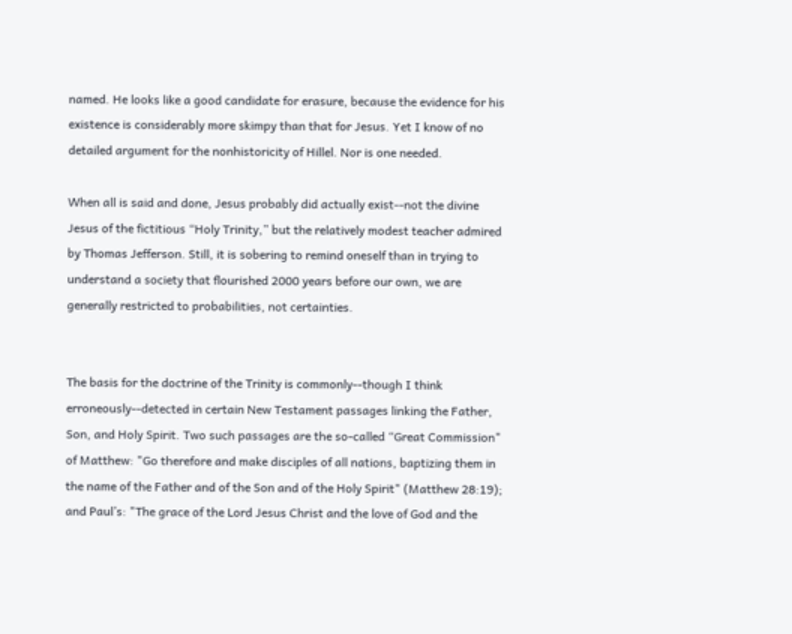named. He looks like a good candidate for erasure, because the evidence for his existence is considerably more skimpy than that for Jesus. Yet I know of no detailed argument for the nonhistoricity of Hillel. Nor is one needed.

When all is said and done, Jesus probably did actually exist--not the divine Jesus of the fictitious “Holy Trinity,” but the relatively modest teacher admired by Thomas Jefferson. Still, it is sobering to remind oneself than in trying to understand a society that flourished 2000 years before our own, we are generally restricted to probabilities, not certainties.


The basis for the doctrine of the Trinity is commonly--though I think erroneously--detected in certain New Testament passages linking the Father, Son, and Holy Spirit. Two such passages are the so-called “Great Commission" of Matthew: "Go therefore and make disciples of all nations, baptizing them in the name of the Father and of the Son and of the Holy Spirit" (Matthew 28:19); and Paul’s: "The grace of the Lord Jesus Christ and the love of God and the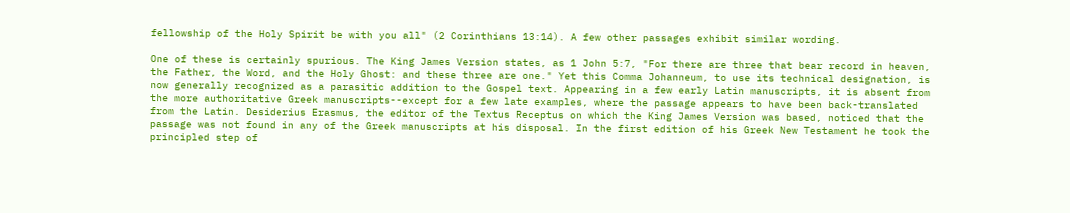fellowship of the Holy Spirit be with you all" (2 Corinthians 13:14). A few other passages exhibit similar wording.

One of these is certainly spurious. The King James Version states, as 1 John 5:7, "For there are three that bear record in heaven, the Father, the Word, and the Holy Ghost: and these three are one." Yet this Comma Johanneum, to use its technical designation, is now generally recognized as a parasitic addition to the Gospel text. Appearing in a few early Latin manuscripts, it is absent from the more authoritative Greek manuscripts--except for a few late examples, where the passage appears to have been back-translated from the Latin. Desiderius Erasmus, the editor of the Textus Receptus on which the King James Version was based, noticed that the passage was not found in any of the Greek manuscripts at his disposal. In the first edition of his Greek New Testament he took the principled step of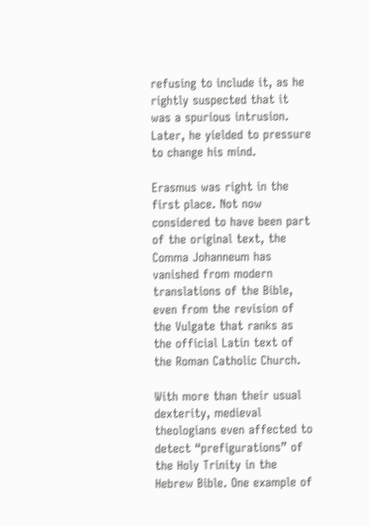refusing to include it, as he rightly suspected that it was a spurious intrusion. Later, he yielded to pressure to change his mind.

Erasmus was right in the first place. Not now considered to have been part of the original text, the Comma Johanneum has vanished from modern translations of the Bible, even from the revision of the Vulgate that ranks as the official Latin text of the Roman Catholic Church.

With more than their usual dexterity, medieval theologians even affected to detect “prefigurations” of the Holy Trinity in the Hebrew Bible. One example of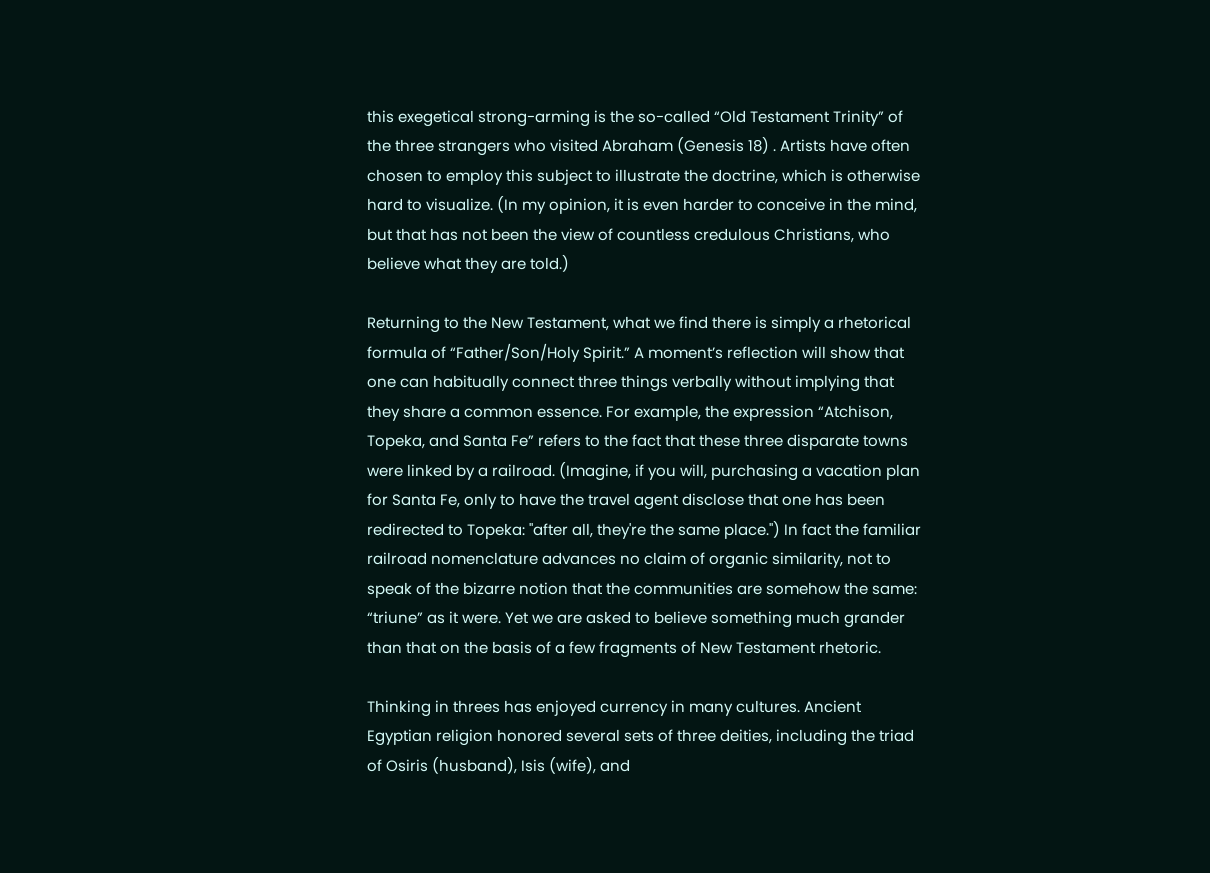this exegetical strong-arming is the so-called “Old Testament Trinity” of the three strangers who visited Abraham (Genesis 18) . Artists have often chosen to employ this subject to illustrate the doctrine, which is otherwise hard to visualize. (In my opinion, it is even harder to conceive in the mind, but that has not been the view of countless credulous Christians, who believe what they are told.)

Returning to the New Testament, what we find there is simply a rhetorical formula of “Father/Son/Holy Spirit.” A moment’s reflection will show that one can habitually connect three things verbally without implying that they share a common essence. For example, the expression “Atchison, Topeka, and Santa Fe” refers to the fact that these three disparate towns were linked by a railroad. (Imagine, if you will, purchasing a vacation plan for Santa Fe, only to have the travel agent disclose that one has been redirected to Topeka: "after all, they're the same place.") In fact the familiar railroad nomenclature advances no claim of organic similarity, not to speak of the bizarre notion that the communities are somehow the same: “triune” as it were. Yet we are asked to believe something much grander than that on the basis of a few fragments of New Testament rhetoric.

Thinking in threes has enjoyed currency in many cultures. Ancient Egyptian religion honored several sets of three deities, including the triad of Osiris (husband), Isis (wife), and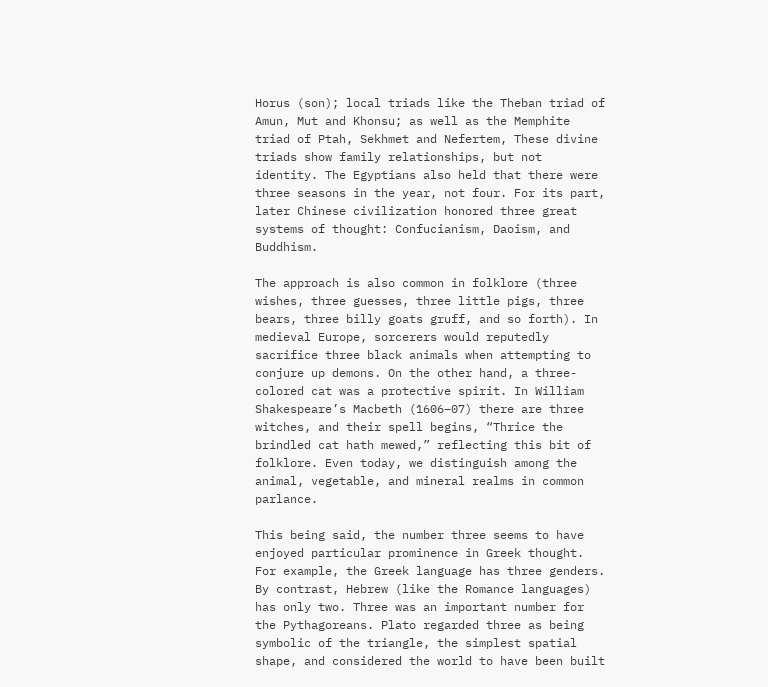Horus (son); local triads like the Theban triad of Amun, Mut and Khonsu; as well as the Memphite triad of Ptah, Sekhmet and Nefertem, These divine triads show family relationships, but not identity. The Egyptians also held that there were three seasons in the year, not four. For its part, later Chinese civilization honored three great systems of thought: Confucianism, Daoism, and Buddhism.

The approach is also common in folklore (three wishes, three guesses, three little pigs, three bears, three billy goats gruff, and so forth). In medieval Europe, sorcerers would reputedly sacrifice three black animals when attempting to conjure up demons. On the other hand, a three-colored cat was a protective spirit. In William Shakespeare’s Macbeth (1606–07) there are three witches, and their spell begins, “Thrice the brindled cat hath mewed,” reflecting this bit of folklore. Even today, we distinguish among the animal, vegetable, and mineral realms in common parlance.

This being said, the number three seems to have enjoyed particular prominence in Greek thought. For example, the Greek language has three genders. By contrast, Hebrew (like the Romance languages) has only two. Three was an important number for the Pythagoreans. Plato regarded three as being symbolic of the triangle, the simplest spatial shape, and considered the world to have been built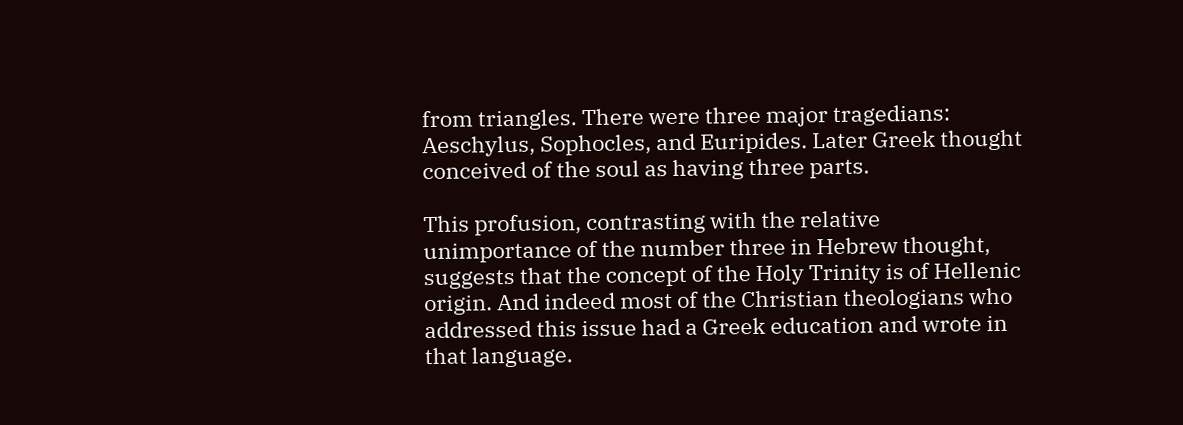from triangles. There were three major tragedians: Aeschylus, Sophocles, and Euripides. Later Greek thought conceived of the soul as having three parts.

This profusion, contrasting with the relative unimportance of the number three in Hebrew thought, suggests that the concept of the Holy Trinity is of Hellenic origin. And indeed most of the Christian theologians who addressed this issue had a Greek education and wrote in that language.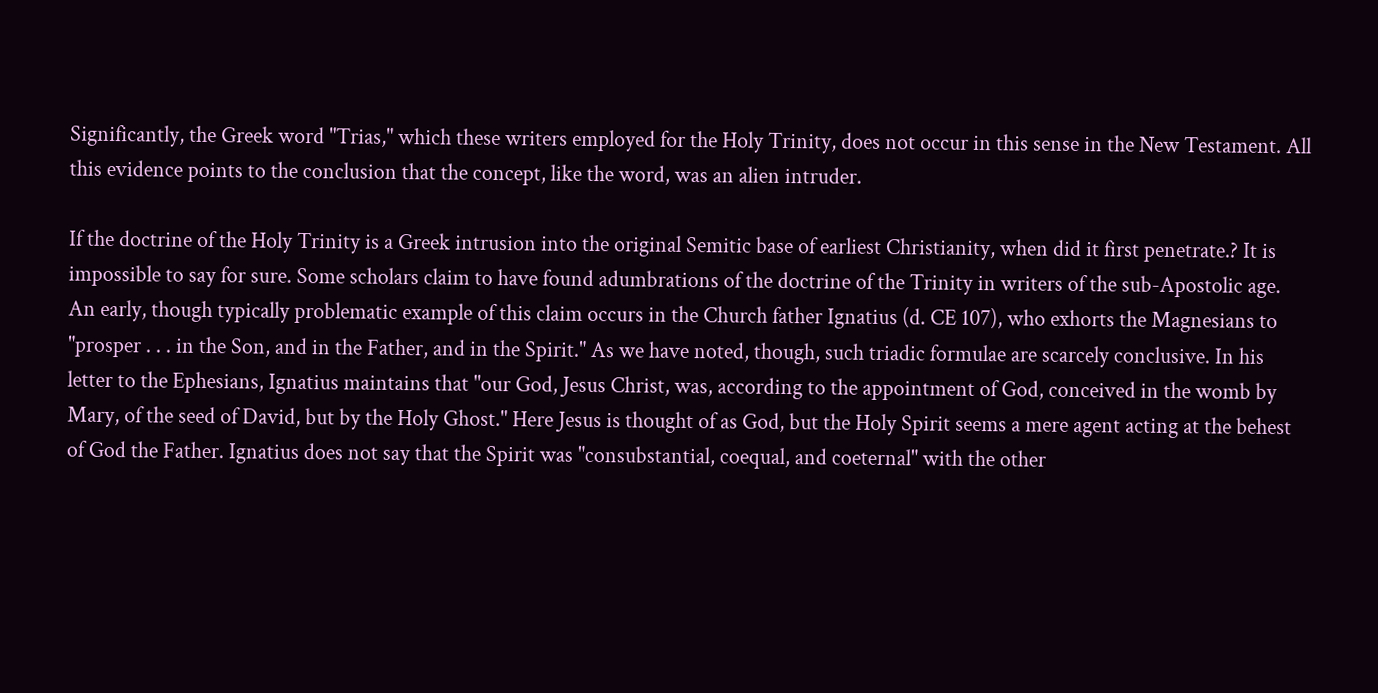Significantly, the Greek word "Trias," which these writers employed for the Holy Trinity, does not occur in this sense in the New Testament. All this evidence points to the conclusion that the concept, like the word, was an alien intruder.

If the doctrine of the Holy Trinity is a Greek intrusion into the original Semitic base of earliest Christianity, when did it first penetrate.? It is impossible to say for sure. Some scholars claim to have found adumbrations of the doctrine of the Trinity in writers of the sub-Apostolic age. An early, though typically problematic example of this claim occurs in the Church father Ignatius (d. CE 107), who exhorts the Magnesians to "prosper . . . in the Son, and in the Father, and in the Spirit." As we have noted, though, such triadic formulae are scarcely conclusive. In his letter to the Ephesians, Ignatius maintains that "our God, Jesus Christ, was, according to the appointment of God, conceived in the womb by Mary, of the seed of David, but by the Holy Ghost." Here Jesus is thought of as God, but the Holy Spirit seems a mere agent acting at the behest of God the Father. Ignatius does not say that the Spirit was "consubstantial, coequal, and coeternal" with the other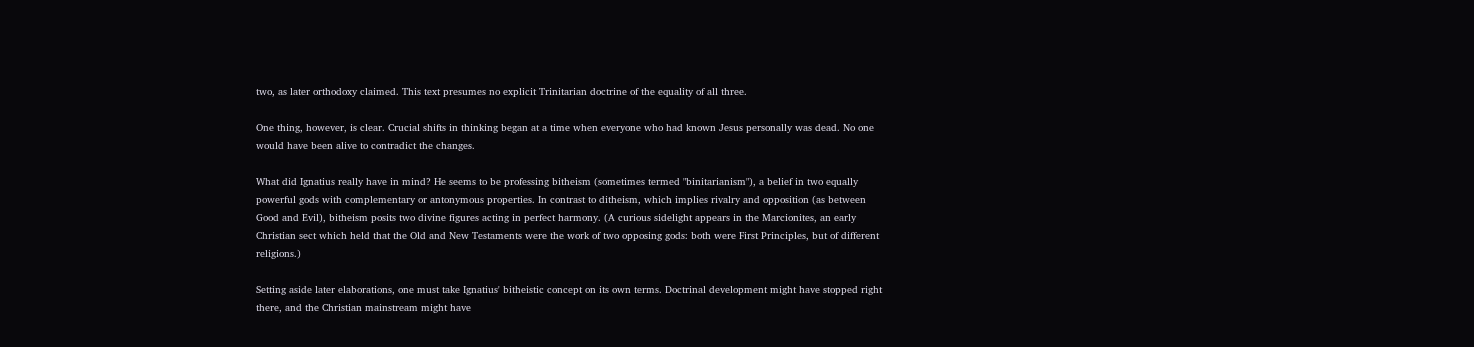two, as later orthodoxy claimed. This text presumes no explicit Trinitarian doctrine of the equality of all three.

One thing, however, is clear. Crucial shifts in thinking began at a time when everyone who had known Jesus personally was dead. No one would have been alive to contradict the changes.

What did Ignatius really have in mind? He seems to be professing bitheism (sometimes termed "binitarianism"), a belief in two equally powerful gods with complementary or antonymous properties. In contrast to ditheism, which implies rivalry and opposition (as between Good and Evil), bitheism posits two divine figures acting in perfect harmony. (A curious sidelight appears in the Marcionites, an early Christian sect which held that the Old and New Testaments were the work of two opposing gods: both were First Principles, but of different religions.)

Setting aside later elaborations, one must take Ignatius' bitheistic concept on its own terms. Doctrinal development might have stopped right there, and the Christian mainstream might have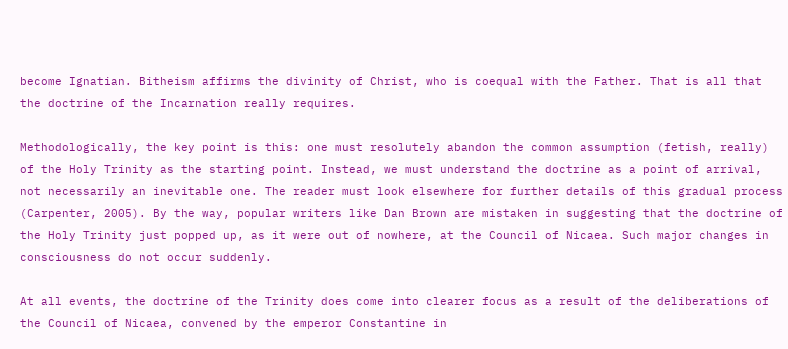become Ignatian. Bitheism affirms the divinity of Christ, who is coequal with the Father. That is all that the doctrine of the Incarnation really requires.

Methodologically, the key point is this: one must resolutely abandon the common assumption (fetish, really) of the Holy Trinity as the starting point. Instead, we must understand the doctrine as a point of arrival, not necessarily an inevitable one. The reader must look elsewhere for further details of this gradual process (Carpenter, 2005). By the way, popular writers like Dan Brown are mistaken in suggesting that the doctrine of the Holy Trinity just popped up, as it were out of nowhere, at the Council of Nicaea. Such major changes in consciousness do not occur suddenly.

At all events, the doctrine of the Trinity does come into clearer focus as a result of the deliberations of the Council of Nicaea, convened by the emperor Constantine in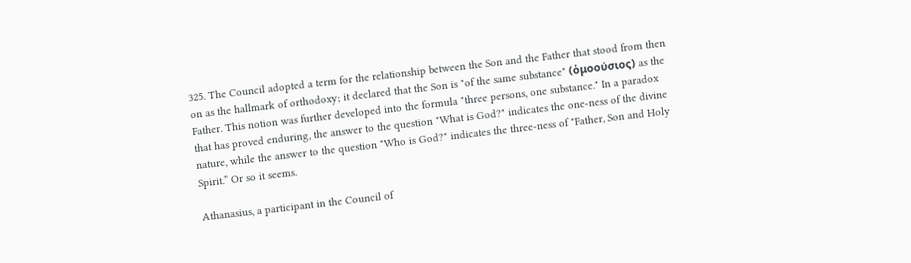325. The Council adopted a term for the relationship between the Son and the Father that stood from then on as the hallmark of orthodoxy; it declared that the Son is "of the same substance" (ὁμοούσιος) as the Father. This notion was further developed into the formula "three persons, one substance." In a paradox that has proved enduring, the answer to the question "What is God?" indicates the one-ness of the divine nature, while the answer to the question "Who is God?" indicates the three-ness of "Father, Son and Holy Spirit.” Or so it seems.

Athanasius, a participant in the Council of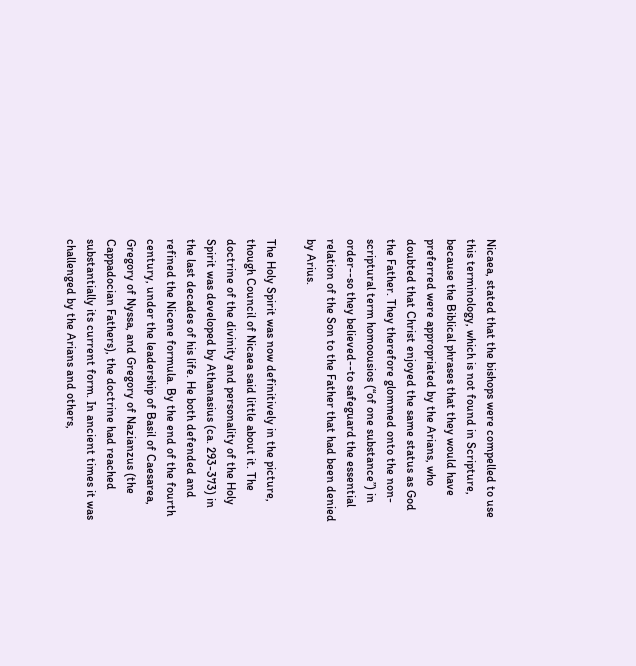Nicaea, stated that the bishops were compelled to use this terminology, which is not found in Scripture, because the Biblical phrases that they would have preferred were appropriated by the Arians, who doubted that Christ enjoyed the same status as God the Father. They therefore glommed onto the non-scriptural term homoousios (“of one substance”) in order--so they believed--to safeguard the essential relation of the Son to the Father that had been denied by Arius.

The Holy Spirit was now definitively in the picture, though Council of Nicaea said little about it. The doctrine of the divinity and personality of the Holy Spirit was developed by Athanasius (ca. 293-373) in the last decades of his life. He both defended and refined the Nicene formula. By the end of the fourth century, under the leadership of Basil of Caesarea, Gregory of Nyssa, and Gregory of Nazianzus (the Cappadocian Fathers), the doctrine had reached substantially its current form. In ancient times it was challenged by the Arians and others,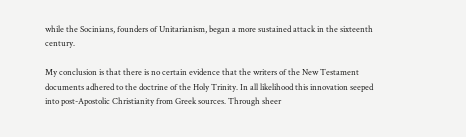while the Socinians, founders of Unitarianism, began a more sustained attack in the sixteenth century.

My conclusion is that there is no certain evidence that the writers of the New Testament documents adhered to the doctrine of the Holy Trinity. In all likelihood this innovation seeped into post-Apostolic Christianity from Greek sources. Through sheer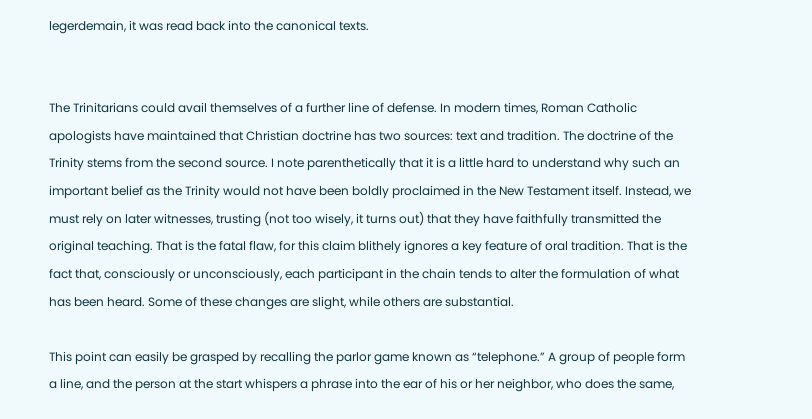legerdemain, it was read back into the canonical texts.


The Trinitarians could avail themselves of a further line of defense. In modern times, Roman Catholic apologists have maintained that Christian doctrine has two sources: text and tradition. The doctrine of the Trinity stems from the second source. I note parenthetically that it is a little hard to understand why such an important belief as the Trinity would not have been boldly proclaimed in the New Testament itself. Instead, we must rely on later witnesses, trusting (not too wisely, it turns out) that they have faithfully transmitted the original teaching. That is the fatal flaw, for this claim blithely ignores a key feature of oral tradition. That is the fact that, consciously or unconsciously, each participant in the chain tends to alter the formulation of what has been heard. Some of these changes are slight, while others are substantial.

This point can easily be grasped by recalling the parlor game known as “telephone.” A group of people form a line, and the person at the start whispers a phrase into the ear of his or her neighbor, who does the same,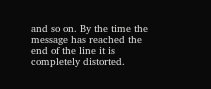and so on. By the time the message has reached the end of the line it is completely distorted.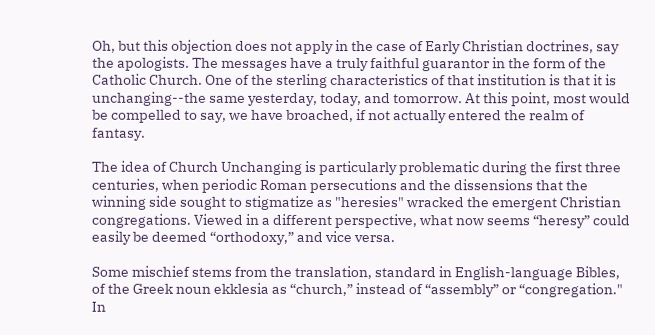Oh, but this objection does not apply in the case of Early Christian doctrines, say the apologists. The messages have a truly faithful guarantor in the form of the Catholic Church. One of the sterling characteristics of that institution is that it is unchanging--the same yesterday, today, and tomorrow. At this point, most would be compelled to say, we have broached, if not actually entered the realm of fantasy.

The idea of Church Unchanging is particularly problematic during the first three centuries, when periodic Roman persecutions and the dissensions that the winning side sought to stigmatize as "heresies" wracked the emergent Christian congregations. Viewed in a different perspective, what now seems “heresy” could easily be deemed “orthodoxy,” and vice versa.

Some mischief stems from the translation, standard in English-language Bibles, of the Greek noun ekklesia as “church,” instead of “assembly” or “congregation." In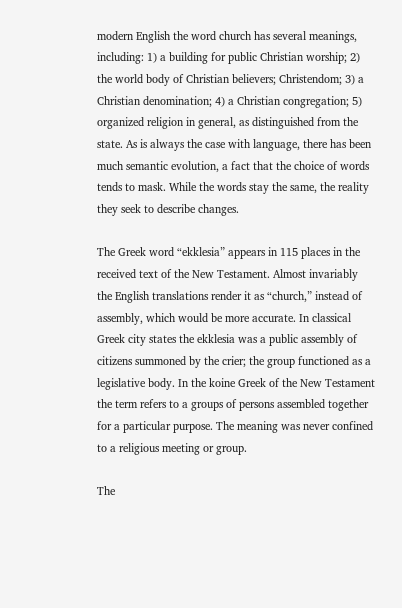modern English the word church has several meanings, including: 1) a building for public Christian worship; 2) the world body of Christian believers; Christendom; 3) a Christian denomination; 4) a Christian congregation; 5) organized religion in general, as distinguished from the state. As is always the case with language, there has been much semantic evolution, a fact that the choice of words tends to mask. While the words stay the same, the reality they seek to describe changes.

The Greek word “ekklesia” appears in 115 places in the received text of the New Testament. Almost invariably the English translations render it as “church,” instead of assembly, which would be more accurate. In classical Greek city states the ekklesia was a public assembly of citizens summoned by the crier; the group functioned as a legislative body. In the koine Greek of the New Testament the term refers to a groups of persons assembled together for a particular purpose. The meaning was never confined to a religious meeting or group.

The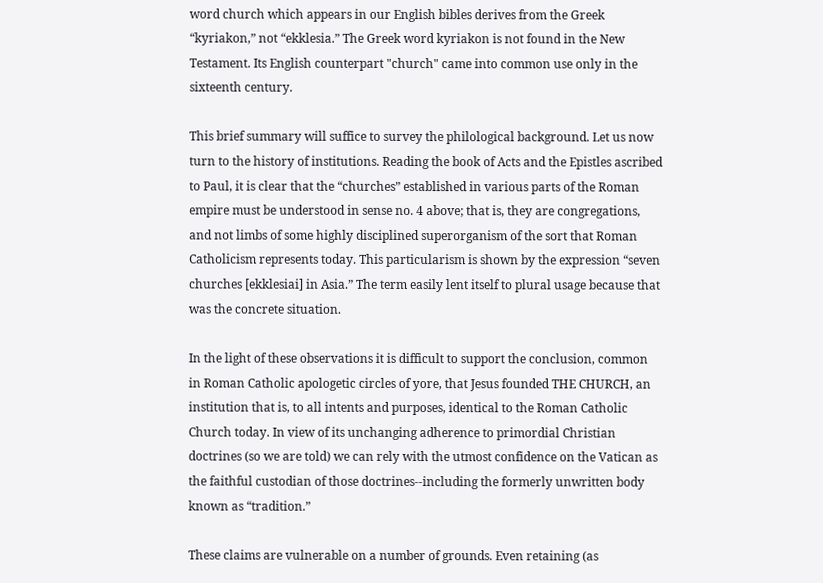word church which appears in our English bibles derives from the Greek “kyriakon,” not “ekklesia.” The Greek word kyriakon is not found in the New Testament. Its English counterpart "church" came into common use only in the sixteenth century.

This brief summary will suffice to survey the philological background. Let us now turn to the history of institutions. Reading the book of Acts and the Epistles ascribed to Paul, it is clear that the “churches” established in various parts of the Roman empire must be understood in sense no. 4 above; that is, they are congregations, and not limbs of some highly disciplined superorganism of the sort that Roman Catholicism represents today. This particularism is shown by the expression “seven churches [ekklesiai] in Asia.” The term easily lent itself to plural usage because that was the concrete situation.

In the light of these observations it is difficult to support the conclusion, common in Roman Catholic apologetic circles of yore, that Jesus founded THE CHURCH, an institution that is, to all intents and purposes, identical to the Roman Catholic Church today. In view of its unchanging adherence to primordial Christian doctrines (so we are told) we can rely with the utmost confidence on the Vatican as the faithful custodian of those doctrines--including the formerly unwritten body known as “tradition.”

These claims are vulnerable on a number of grounds. Even retaining (as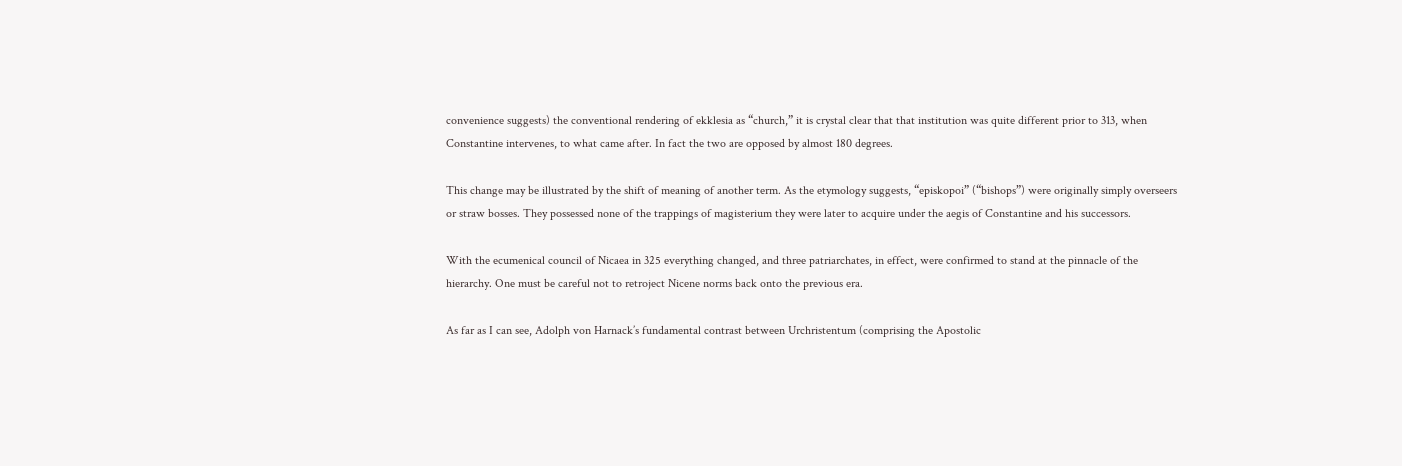convenience suggests) the conventional rendering of ekklesia as “church,” it is crystal clear that that institution was quite different prior to 313, when Constantine intervenes, to what came after. In fact the two are opposed by almost 180 degrees.

This change may be illustrated by the shift of meaning of another term. As the etymology suggests, “episkopoi” (“bishops”) were originally simply overseers or straw bosses. They possessed none of the trappings of magisterium they were later to acquire under the aegis of Constantine and his successors.

With the ecumenical council of Nicaea in 325 everything changed, and three patriarchates, in effect, were confirmed to stand at the pinnacle of the hierarchy. One must be careful not to retroject Nicene norms back onto the previous era.

As far as I can see, Adolph von Harnack’s fundamental contrast between Urchristentum (comprising the Apostolic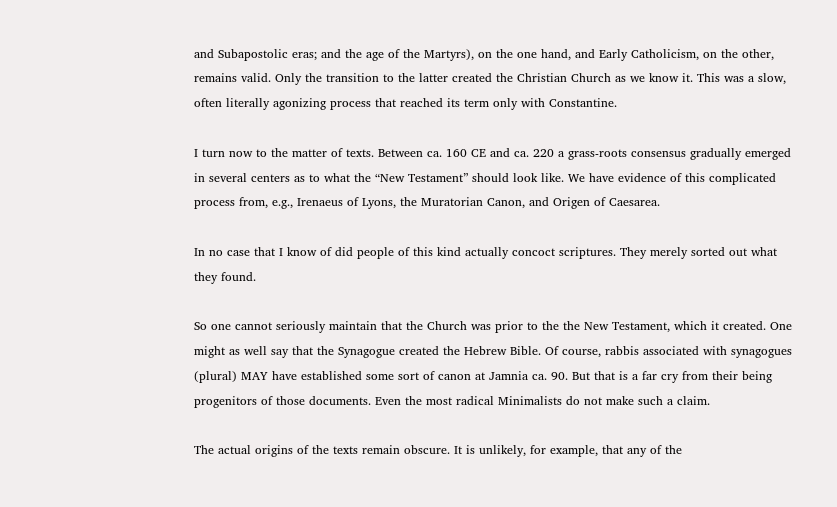and Subapostolic eras; and the age of the Martyrs), on the one hand, and Early Catholicism, on the other, remains valid. Only the transition to the latter created the Christian Church as we know it. This was a slow, often literally agonizing process that reached its term only with Constantine.

I turn now to the matter of texts. Between ca. 160 CE and ca. 220 a grass-roots consensus gradually emerged in several centers as to what the “New Testament” should look like. We have evidence of this complicated process from, e.g., Irenaeus of Lyons, the Muratorian Canon, and Origen of Caesarea.

In no case that I know of did people of this kind actually concoct scriptures. They merely sorted out what they found.

So one cannot seriously maintain that the Church was prior to the the New Testament, which it created. One might as well say that the Synagogue created the Hebrew Bible. Of course, rabbis associated with synagogues (plural) MAY have established some sort of canon at Jamnia ca. 90. But that is a far cry from their being progenitors of those documents. Even the most radical Minimalists do not make such a claim.

The actual origins of the texts remain obscure. It is unlikely, for example, that any of the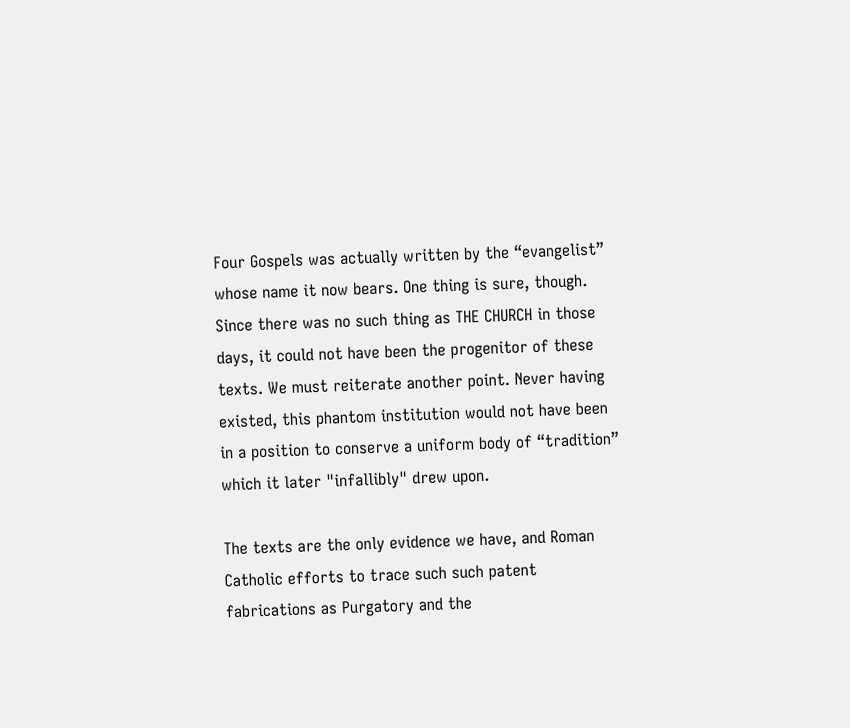Four Gospels was actually written by the “evangelist” whose name it now bears. One thing is sure, though. Since there was no such thing as THE CHURCH in those days, it could not have been the progenitor of these texts. We must reiterate another point. Never having existed, this phantom institution would not have been in a position to conserve a uniform body of “tradition” which it later "infallibly" drew upon.

The texts are the only evidence we have, and Roman Catholic efforts to trace such such patent fabrications as Purgatory and the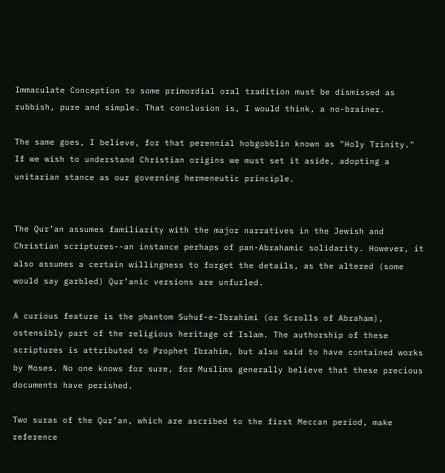Immaculate Conception to some primordial oral tradition must be dismissed as rubbish, pure and simple. That conclusion is, I would think, a no-brainer.

The same goes, I believe, for that perennial hobgobblin known as "Holy Trinity." If we wish to understand Christian origins we must set it aside, adopting a unitarian stance as our governing hermeneutic principle.


The Qur’an assumes familiarity with the major narratives in the Jewish and Christian scriptures--an instance perhaps of pan-Abrahamic solidarity. However, it also assumes a certain willingness to forget the details, as the altered (some would say garbled) Qur’anic versions are unfurled.

A curious feature is the phantom Suhuf-e-Ibrahimi (or Scrolls of Abraham), ostensibly part of the religious heritage of Islam. The authorship of these scriptures is attributed to Prophet Ibrahim, but also said to have contained works by Moses. No one knows for sure, for Muslims generally believe that these precious documents have perished.

Two suras of the Qur’an, which are ascribed to the first Meccan period, make reference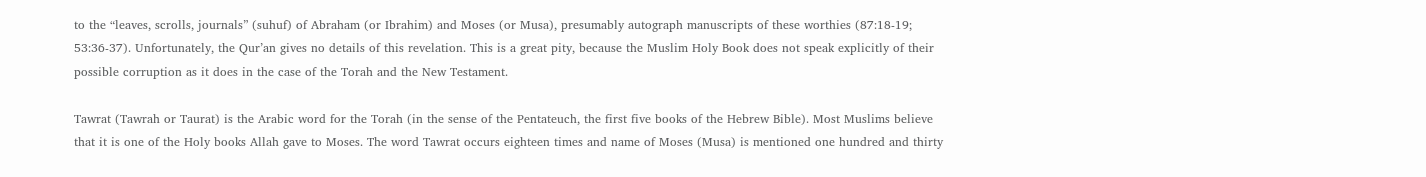to the “leaves, scrolls, journals” (suhuf) of Abraham (or Ibrahim) and Moses (or Musa), presumably autograph manuscripts of these worthies (87:18-19; 53:36-37). Unfortunately, the Qur’an gives no details of this revelation. This is a great pity, because the Muslim Holy Book does not speak explicitly of their possible corruption as it does in the case of the Torah and the New Testament.

Tawrat (Tawrah or Taurat) is the Arabic word for the Torah (in the sense of the Pentateuch, the first five books of the Hebrew Bible). Most Muslims believe that it is one of the Holy books Allah gave to Moses. The word Tawrat occurs eighteen times and name of Moses (Musa) is mentioned one hundred and thirty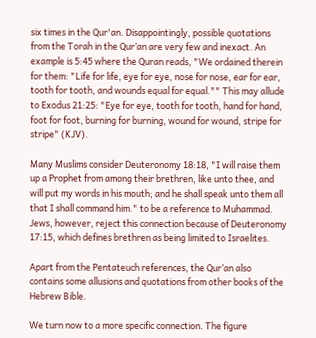six times in the Qur'an. Disappointingly, possible quotations from the Torah in the Qur’an are very few and inexact. An example is 5:45 where the Quran reads, "We ordained therein for them: "Life for life, eye for eye, nose for nose, ear for ear, tooth for tooth, and wounds equal for equal."" This may allude to Exodus 21:25: "Eye for eye, tooth for tooth, hand for hand, foot for foot, burning for burning, wound for wound, stripe for stripe" (KJV).

Many Muslims consider Deuteronomy 18:18, "I will raise them up a Prophet from among their brethren, like unto thee, and will put my words in his mouth; and he shall speak unto them all that I shall command him." to be a reference to Muhammad. Jews, however, reject this connection because of Deuteronomy 17:15, which defines brethren as being limited to Israelites.

Apart from the Pentateuch references, the Qur’an also contains some allusions and quotations from other books of the Hebrew Bible.

We turn now to a more specific connection. The figure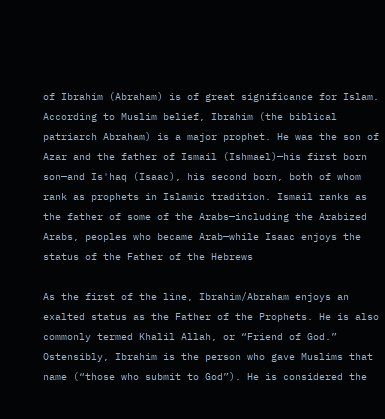of Ibrahim (Abraham) is of great significance for Islam. According to Muslim belief, Ibrahim (the biblical patriarch Abraham) is a major prophet. He was the son of Azar and the father of Ismail (Ishmael)—his first born son—and Is'haq (Isaac), his second born, both of whom rank as prophets in Islamic tradition. Ismail ranks as the father of some of the Arabs—including the Arabized Arabs, peoples who became Arab—while Isaac enjoys the status of the Father of the Hebrews

As the first of the line, Ibrahim/Abraham enjoys an exalted status as the Father of the Prophets. He is also commonly termed Khalil Allah, or “Friend of God.” Ostensibly, Ibrahim is the person who gave Muslims that name (“those who submit to God”). He is considered the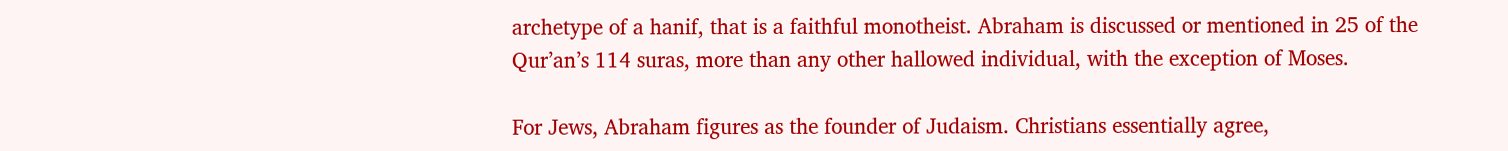archetype of a hanif, that is a faithful monotheist. Abraham is discussed or mentioned in 25 of the Qur’an’s 114 suras, more than any other hallowed individual, with the exception of Moses.

For Jews, Abraham figures as the founder of Judaism. Christians essentially agree,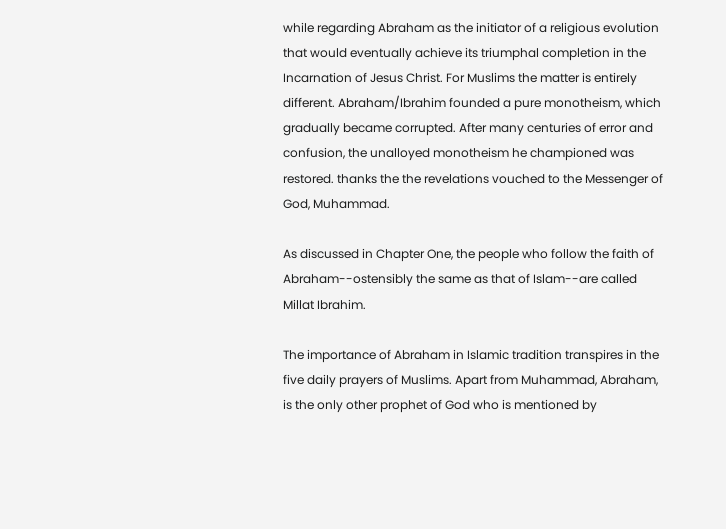while regarding Abraham as the initiator of a religious evolution that would eventually achieve its triumphal completion in the Incarnation of Jesus Christ. For Muslims the matter is entirely different. Abraham/Ibrahim founded a pure monotheism, which gradually became corrupted. After many centuries of error and confusion, the unalloyed monotheism he championed was restored. thanks the the revelations vouched to the Messenger of God, Muhammad.

As discussed in Chapter One, the people who follow the faith of Abraham--ostensibly the same as that of Islam--are called Millat Ibrahim.

The importance of Abraham in Islamic tradition transpires in the five daily prayers of Muslims. Apart from Muhammad, Abraham, is the only other prophet of God who is mentioned by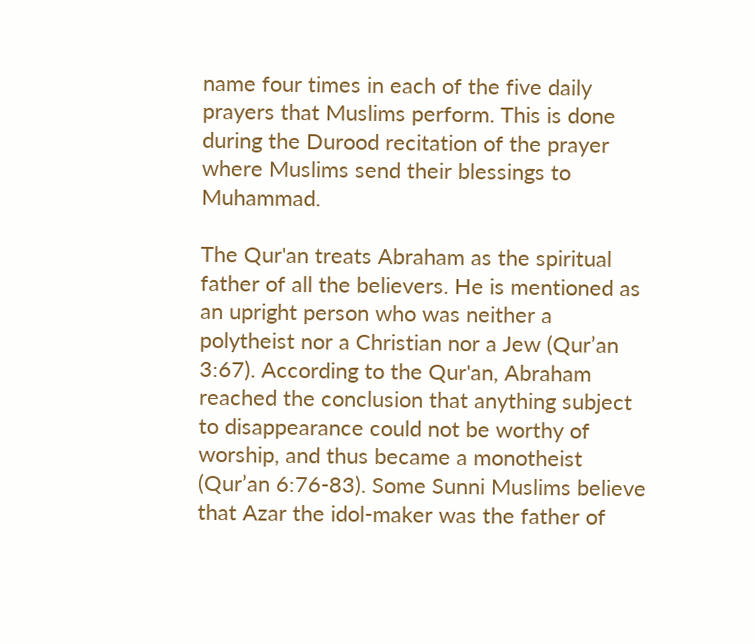name four times in each of the five daily prayers that Muslims perform. This is done during the Durood recitation of the prayer where Muslims send their blessings to Muhammad.

The Qur'an treats Abraham as the spiritual father of all the believers. He is mentioned as an upright person who was neither a polytheist nor a Christian nor a Jew (Qur’an 3:67). According to the Qur'an, Abraham reached the conclusion that anything subject to disappearance could not be worthy of worship, and thus became a monotheist (Qur’an 6:76-83). Some Sunni Muslims believe that Azar the idol-maker was the father of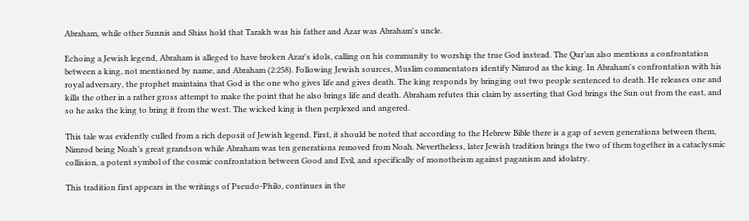Abraham, while other Sunnis and Shias hold that Tarakh was his father and Azar was Abraham's uncle.

Echoing a Jewish legend, Abraham is alleged to have broken Azar's idols, calling on his community to worship the true God instead. The Qur’an also mentions a confrontation between a king, not mentioned by name, and Abraham (2:258). Following Jewish sources, Muslim commentators identify Nimrod as the king. In Abraham's confrontation with his royal adversary, the prophet maintains that God is the one who gives life and gives death. The king responds by bringing out two people sentenced to death. He releases one and kills the other in a rather gross attempt to make the point that he also brings life and death. Abraham refutes this claim by asserting that God brings the Sun out from the east, and so he asks the king to bring it from the west. The wicked king is then perplexed and angered.

This tale was evidently culled from a rich deposit of Jewish legend. First, it should be noted that according to the Hebrew Bible there is a gap of seven generations between them, Nimrod being Noah’s great grandson while Abraham was ten generations removed from Noah. Nevertheless, later Jewish tradition brings the two of them together in a cataclysmic collision, a potent symbol of the cosmic confrontation between Good and Evil, and specifically of monotheism against paganism and idolatry.

This tradition first appears in the writings of Pseudo-Philo, continues in the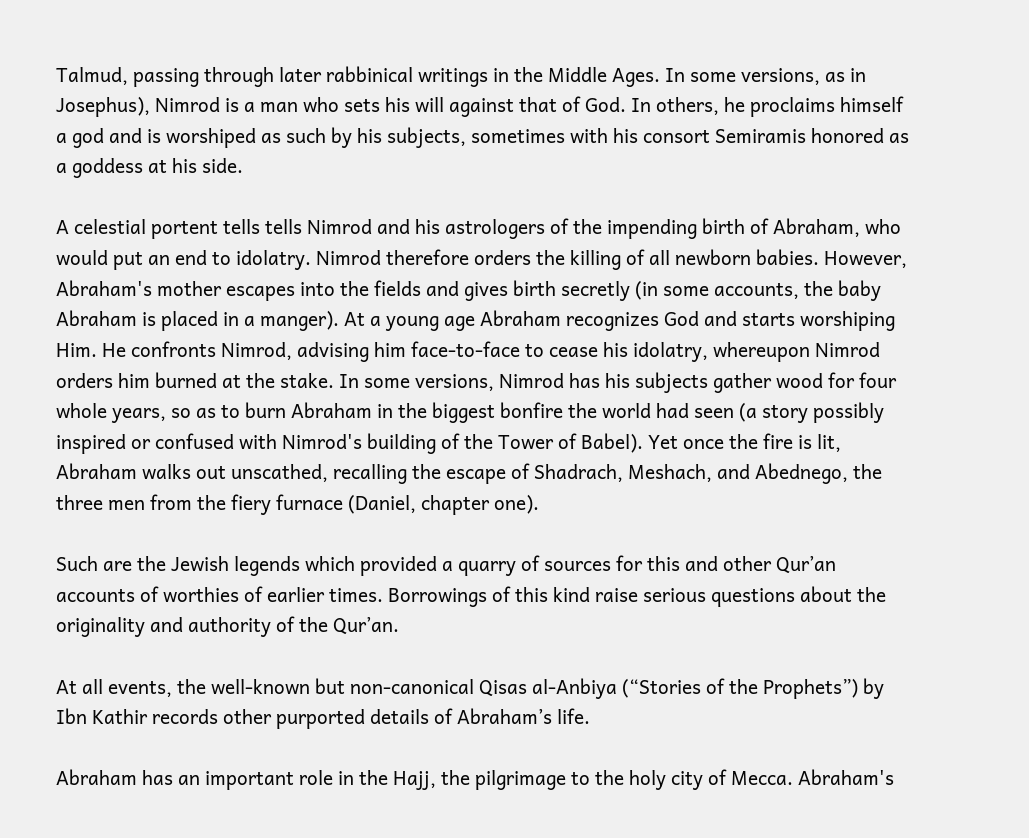Talmud, passing through later rabbinical writings in the Middle Ages. In some versions, as in Josephus), Nimrod is a man who sets his will against that of God. In others, he proclaims himself a god and is worshiped as such by his subjects, sometimes with his consort Semiramis honored as a goddess at his side.

A celestial portent tells tells Nimrod and his astrologers of the impending birth of Abraham, who would put an end to idolatry. Nimrod therefore orders the killing of all newborn babies. However, Abraham's mother escapes into the fields and gives birth secretly (in some accounts, the baby Abraham is placed in a manger). At a young age Abraham recognizes God and starts worshiping Him. He confronts Nimrod, advising him face-to-face to cease his idolatry, whereupon Nimrod orders him burned at the stake. In some versions, Nimrod has his subjects gather wood for four whole years, so as to burn Abraham in the biggest bonfire the world had seen (a story possibly inspired or confused with Nimrod's building of the Tower of Babel). Yet once the fire is lit, Abraham walks out unscathed, recalling the escape of Shadrach, Meshach, and Abednego, the three men from the fiery furnace (Daniel, chapter one).

Such are the Jewish legends which provided a quarry of sources for this and other Qur’an accounts of worthies of earlier times. Borrowings of this kind raise serious questions about the originality and authority of the Qur’an.

At all events, the well-known but non-canonical Qisas al-Anbiya (“Stories of the Prophets”) by Ibn Kathir records other purported details of Abraham’s life.

Abraham has an important role in the Hajj, the pilgrimage to the holy city of Mecca. Abraham's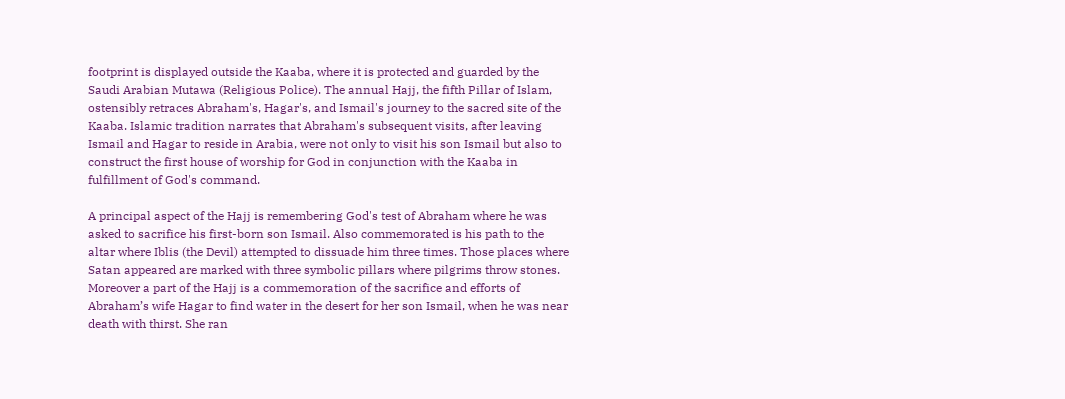footprint is displayed outside the Kaaba, where it is protected and guarded by the Saudi Arabian Mutawa (Religious Police). The annual Hajj, the fifth Pillar of Islam, ostensibly retraces Abraham's, Hagar's, and Ismail's journey to the sacred site of the Kaaba. Islamic tradition narrates that Abraham's subsequent visits, after leaving Ismail and Hagar to reside in Arabia, were not only to visit his son Ismail but also to construct the first house of worship for God in conjunction with the Kaaba in fulfillment of God's command.

A principal aspect of the Hajj is remembering God's test of Abraham where he was asked to sacrifice his first-born son Ismail. Also commemorated is his path to the altar where Iblis (the Devil) attempted to dissuade him three times. Those places where Satan appeared are marked with three symbolic pillars where pilgrims throw stones. Moreover a part of the Hajj is a commemoration of the sacrifice and efforts of Abraham’s wife Hagar to find water in the desert for her son Ismail, when he was near death with thirst. She ran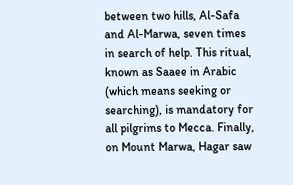between two hills, Al-Safa and Al-Marwa, seven times in search of help. This ritual, known as Saaee in Arabic (which means seeking or searching), is mandatory for all pilgrims to Mecca. Finally, on Mount Marwa, Hagar saw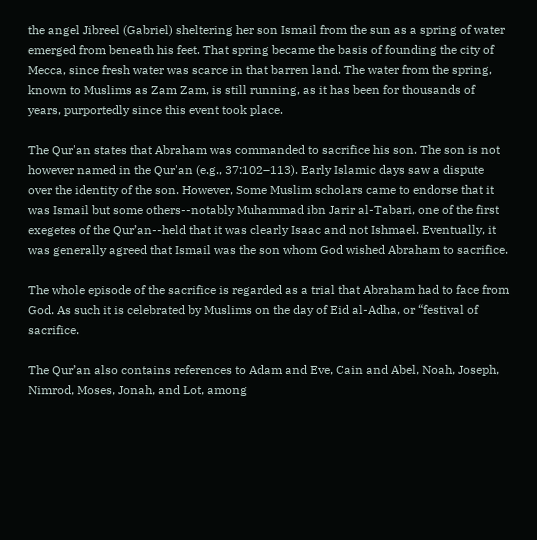the angel Jibreel (Gabriel) sheltering her son Ismail from the sun as a spring of water emerged from beneath his feet. That spring became the basis of founding the city of Mecca, since fresh water was scarce in that barren land. The water from the spring, known to Muslims as Zam Zam, is still running, as it has been for thousands of years, purportedly since this event took place.

The Qur'an states that Abraham was commanded to sacrifice his son. The son is not however named in the Qur'an (e.g., 37:102–113). Early Islamic days saw a dispute over the identity of the son. However, Some Muslim scholars came to endorse that it was Ismail but some others--notably Muhammad ibn Jarir al-Tabari, one of the first exegetes of the Qur’an--held that it was clearly Isaac and not Ishmael. Eventually, it was generally agreed that Ismail was the son whom God wished Abraham to sacrifice.

The whole episode of the sacrifice is regarded as a trial that Abraham had to face from God. As such it is celebrated by Muslims on the day of Eid al-Adha, or “festival of sacrifice.

The Qur’an also contains references to Adam and Eve, Cain and Abel, Noah, Joseph, Nimrod, Moses, Jonah, and Lot, among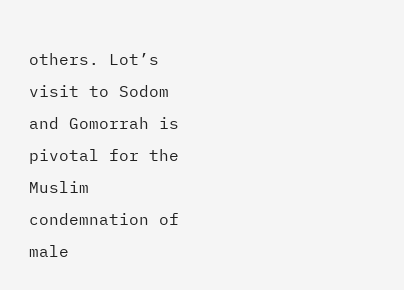others. Lot’s visit to Sodom and Gomorrah is pivotal for the Muslim condemnation of male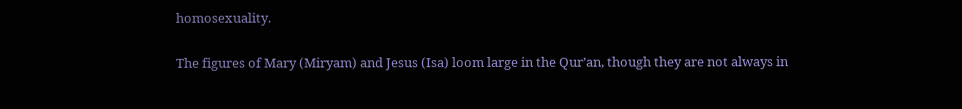homosexuality.


The figures of Mary (Miryam) and Jesus (Isa) loom large in the Qur’an, though they are not always in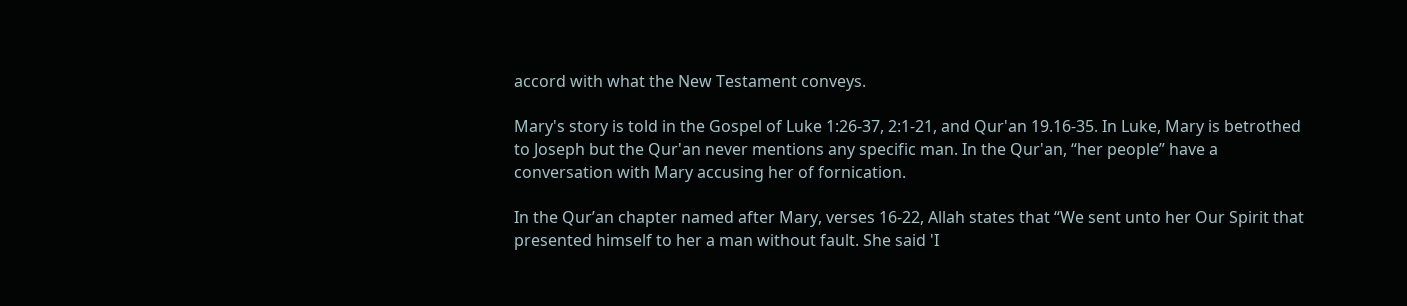accord with what the New Testament conveys.

Mary's story is told in the Gospel of Luke 1:26-37, 2:1-21, and Qur'an 19.16-35. In Luke, Mary is betrothed to Joseph but the Qur'an never mentions any specific man. In the Qur'an, “her people” have a conversation with Mary accusing her of fornication.

In the Qur’an chapter named after Mary, verses 16-22, Allah states that “We sent unto her Our Spirit that presented himself to her a man without fault. She said 'I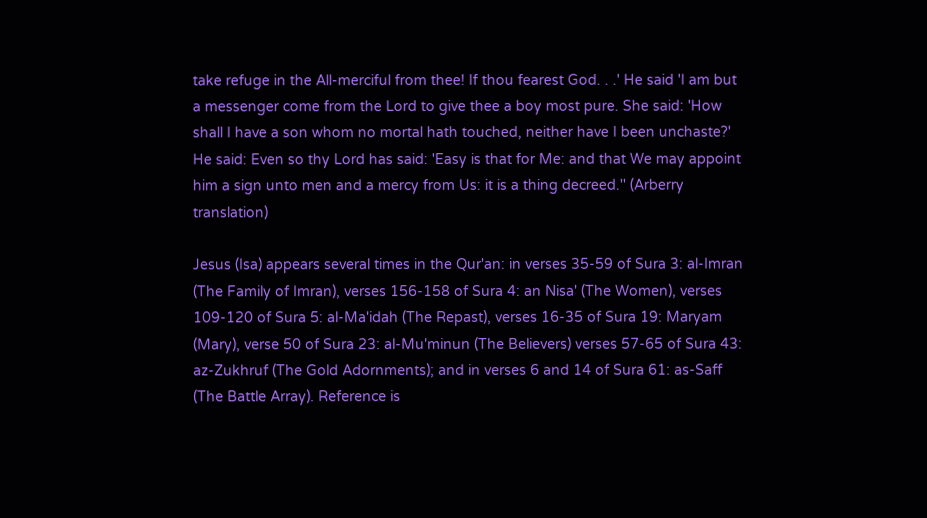take refuge in the All-merciful from thee! If thou fearest God. . .' He said 'I am but a messenger come from the Lord to give thee a boy most pure. She said: 'How shall I have a son whom no mortal hath touched, neither have I been unchaste?' He said: Even so thy Lord has said: 'Easy is that for Me: and that We may appoint him a sign unto men and a mercy from Us: it is a thing decreed.'' (Arberry translation)

Jesus (Isa) appears several times in the Qur'an: in verses 35-59 of Sura 3: al-Imran (The Family of Imran), verses 156-158 of Sura 4: an Nisa' (The Women), verses 109-120 of Sura 5: al-Ma'idah (The Repast), verses 16-35 of Sura 19: Maryam (Mary), verse 50 of Sura 23: al-Mu'minun (The Believers) verses 57-65 of Sura 43: az-Zukhruf (The Gold Adornments); and in verses 6 and 14 of Sura 61: as-Saff (The Battle Array). Reference is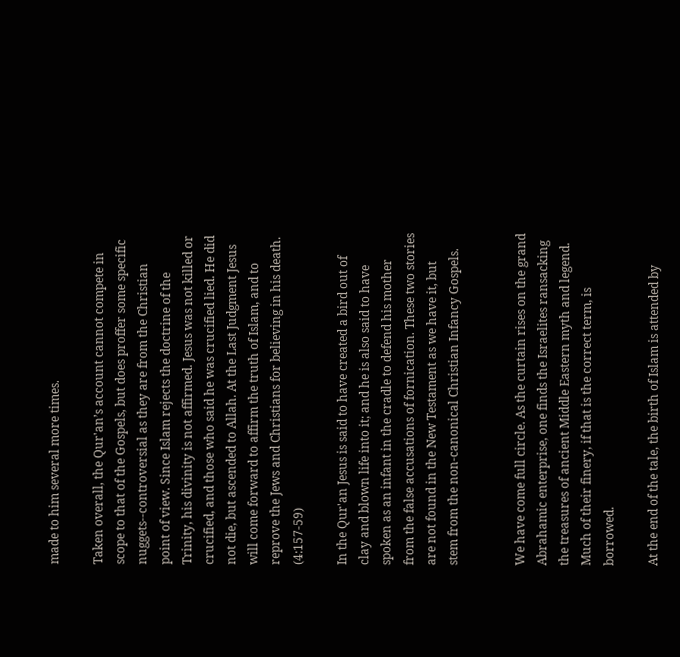made to him several more times.

Taken overall, the Qur'an’s account cannot compete in scope to that of the Gospels, but does proffer some specific nuggets--controversial as they are from the Christian point of view. Since Islam rejects the doctrine of the Trinity, his divinity is not affirmed. Jesus was not killed or crucified, and those who said he was crucified lied. He did not die, but ascended to Allah. At the Last Judgment Jesus will come forward to affirm the truth of Islam, and to reprove the Jews and Christians for believing in his death. (4:157-59)

In the Qur'an Jesus is said to have created a bird out of clay and blown life into it; and he is also said to have spoken as an infant in the cradle to defend his mother from the false accusations of fornication. These two stories are not found in the New Testament as we have it, but stem from the non-canonical Christian Infancy Gospels.


We have come full circle. As the curtain rises on the grand Abrahamic enterprise, one finds the Israelites ransacking the treasures of ancient Middle Eastern myth and legend. Much of their finery, if that is the correct term, is borrowed.

At the end of the tale, the birth of Islam is attended by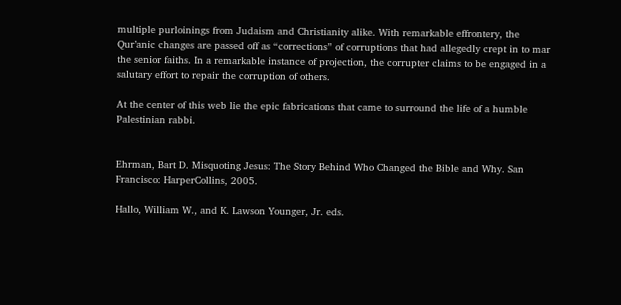multiple purloinings from Judaism and Christianity alike. With remarkable effrontery, the Qur’anic changes are passed off as “corrections” of corruptions that had allegedly crept in to mar the senior faiths. In a remarkable instance of projection, the corrupter claims to be engaged in a salutary effort to repair the corruption of others.

At the center of this web lie the epic fabrications that came to surround the life of a humble Palestinian rabbi.


Ehrman, Bart D. Misquoting Jesus: The Story Behind Who Changed the Bible and Why. San Francisco: HarperCollins, 2005.

Hallo, William W., and K. Lawson Younger, Jr. eds.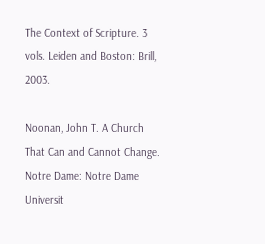The Context of Scripture. 3 vols. Leiden and Boston: Brill, 2003.

Noonan, John T. A Church That Can and Cannot Change. Notre Dame: Notre Dame Universit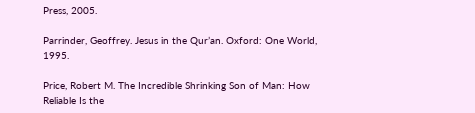Press, 2005.

Parrinder, Geoffrey. Jesus in the Qur’an. Oxford: One World, 1995.

Price, Robert M. The Incredible Shrinking Son of Man: How Reliable Is the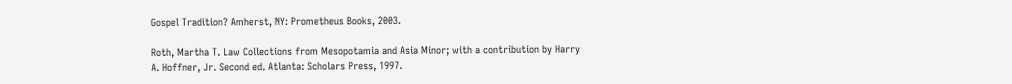Gospel Tradition? Amherst, NY: Prometheus Books, 2003.

Roth, Martha T. Law Collections from Mesopotamia and Asia Minor; with a contribution by Harry A. Hoffner, Jr. Second ed. Atlanta: Scholars Press, 1997.